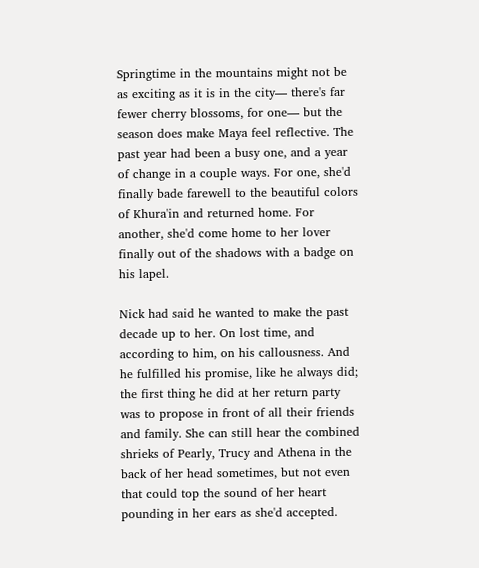Springtime in the mountains might not be as exciting as it is in the city— there's far fewer cherry blossoms, for one— but the season does make Maya feel reflective. The past year had been a busy one, and a year of change in a couple ways. For one, she'd finally bade farewell to the beautiful colors of Khura'in and returned home. For another, she'd come home to her lover finally out of the shadows with a badge on his lapel.

Nick had said he wanted to make the past decade up to her. On lost time, and according to him, on his callousness. And he fulfilled his promise, like he always did; the first thing he did at her return party was to propose in front of all their friends and family. She can still hear the combined shrieks of Pearly, Trucy and Athena in the back of her head sometimes, but not even that could top the sound of her heart pounding in her ears as she'd accepted.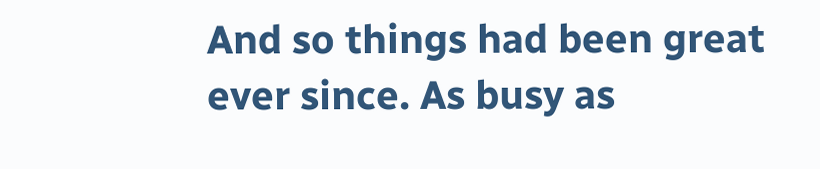And so things had been great ever since. As busy as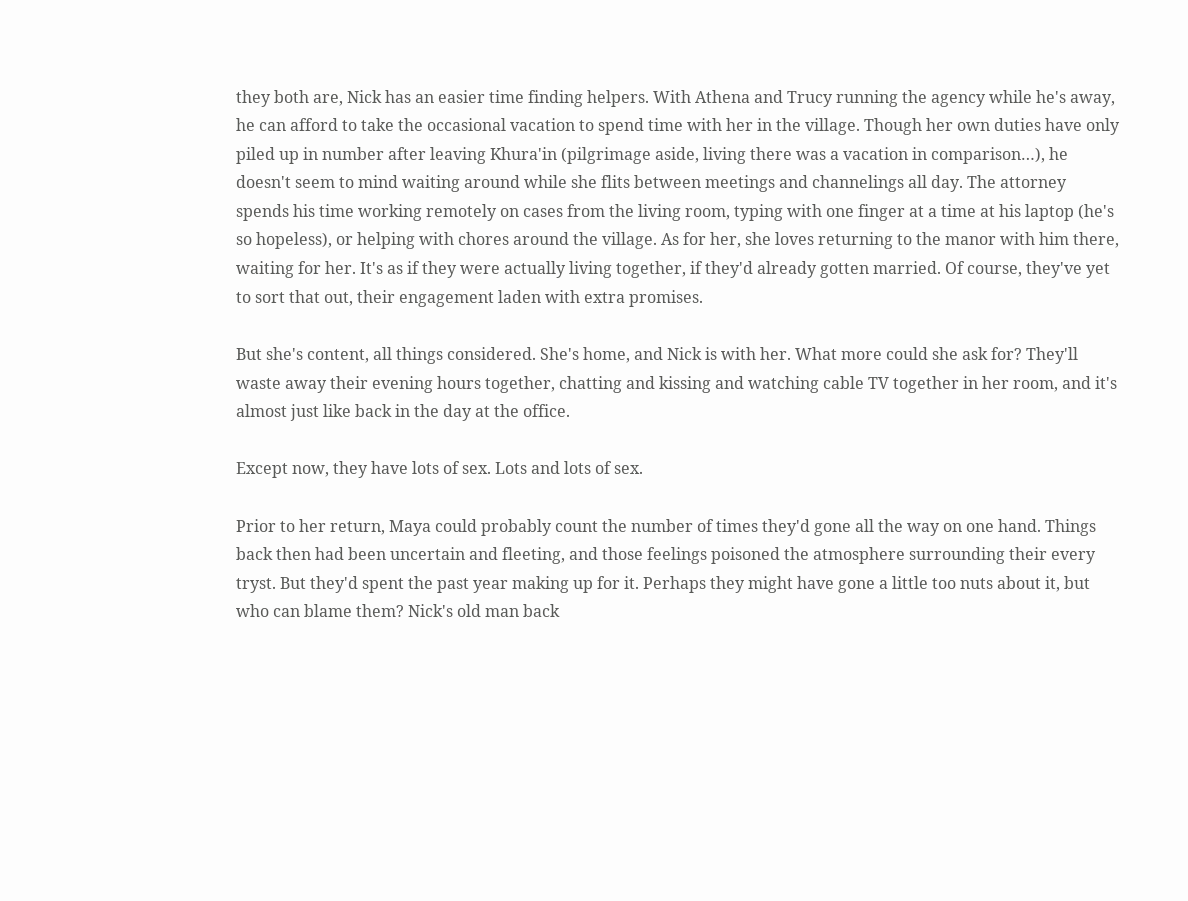they both are, Nick has an easier time finding helpers. With Athena and Trucy running the agency while he's away, he can afford to take the occasional vacation to spend time with her in the village. Though her own duties have only piled up in number after leaving Khura'in (pilgrimage aside, living there was a vacation in comparison…), he doesn't seem to mind waiting around while she flits between meetings and channelings all day. The attorney spends his time working remotely on cases from the living room, typing with one finger at a time at his laptop (he's so hopeless), or helping with chores around the village. As for her, she loves returning to the manor with him there, waiting for her. It's as if they were actually living together, if they'd already gotten married. Of course, they've yet to sort that out, their engagement laden with extra promises.

But she's content, all things considered. She's home, and Nick is with her. What more could she ask for? They'll waste away their evening hours together, chatting and kissing and watching cable TV together in her room, and it's almost just like back in the day at the office.

Except now, they have lots of sex. Lots and lots of sex.

Prior to her return, Maya could probably count the number of times they'd gone all the way on one hand. Things back then had been uncertain and fleeting, and those feelings poisoned the atmosphere surrounding their every tryst. But they'd spent the past year making up for it. Perhaps they might have gone a little too nuts about it, but who can blame them? Nick's old man back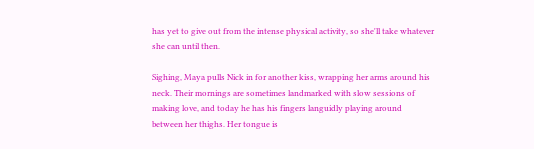has yet to give out from the intense physical activity, so she'll take whatever she can until then.

Sighing, Maya pulls Nick in for another kiss, wrapping her arms around his neck. Their mornings are sometimes landmarked with slow sessions of making love, and today he has his fingers languidly playing around between her thighs. Her tongue is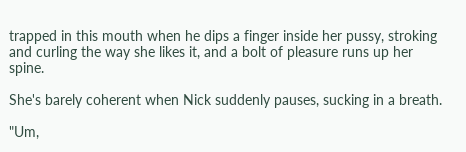trapped in this mouth when he dips a finger inside her pussy, stroking and curling the way she likes it, and a bolt of pleasure runs up her spine.

She's barely coherent when Nick suddenly pauses, sucking in a breath.

"Um,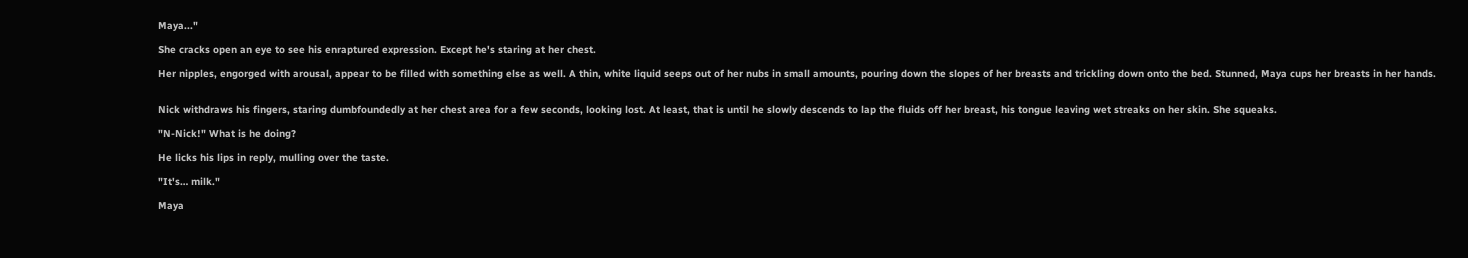Maya..."

She cracks open an eye to see his enraptured expression. Except he's staring at her chest.

Her nipples, engorged with arousal, appear to be filled with something else as well. A thin, white liquid seeps out of her nubs in small amounts, pouring down the slopes of her breasts and trickling down onto the bed. Stunned, Maya cups her breasts in her hands.


Nick withdraws his fingers, staring dumbfoundedly at her chest area for a few seconds, looking lost. At least, that is until he slowly descends to lap the fluids off her breast, his tongue leaving wet streaks on her skin. She squeaks.

"N-Nick!" What is he doing?

He licks his lips in reply, mulling over the taste.

"It's… milk."

Maya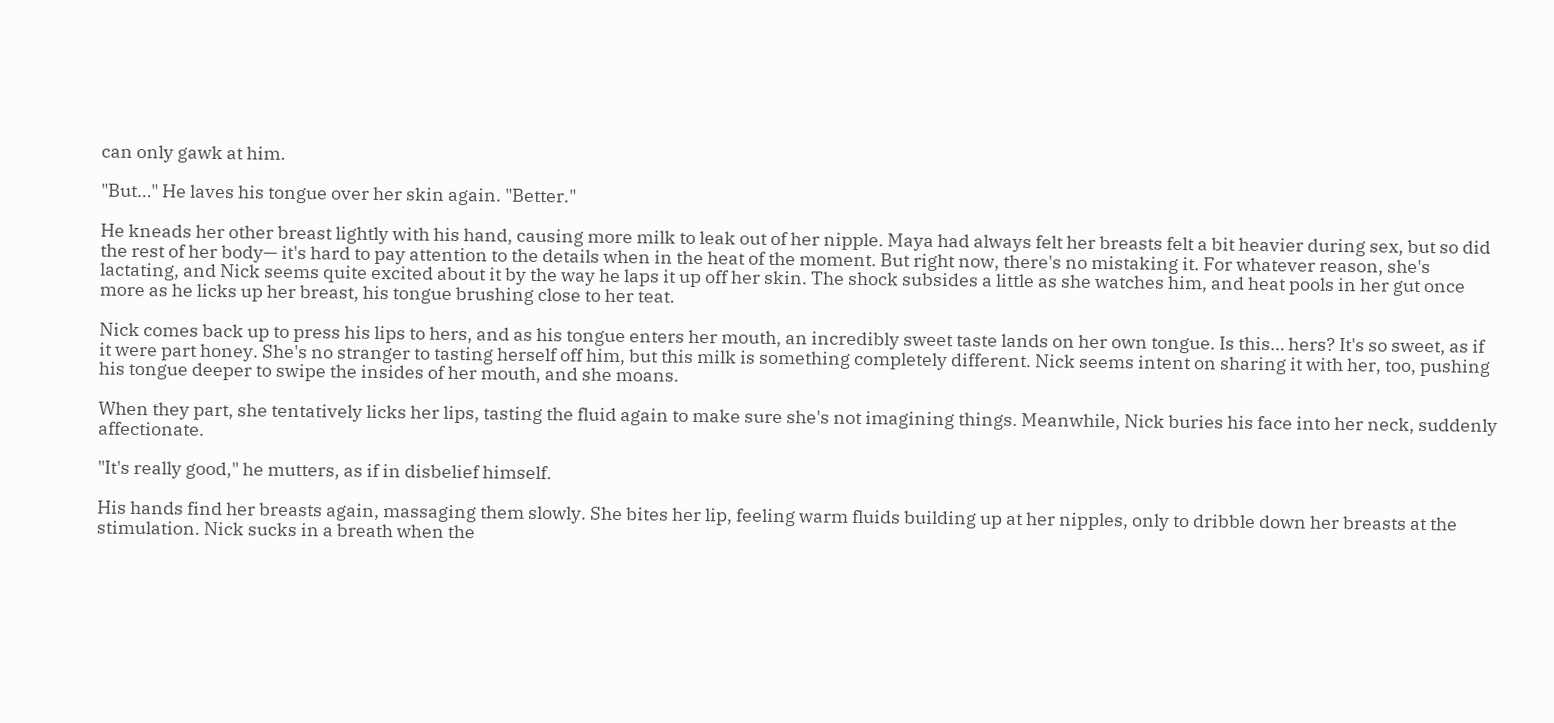can only gawk at him.

"But…" He laves his tongue over her skin again. "Better."

He kneads her other breast lightly with his hand, causing more milk to leak out of her nipple. Maya had always felt her breasts felt a bit heavier during sex, but so did the rest of her body— it's hard to pay attention to the details when in the heat of the moment. But right now, there's no mistaking it. For whatever reason, she's lactating, and Nick seems quite excited about it by the way he laps it up off her skin. The shock subsides a little as she watches him, and heat pools in her gut once more as he licks up her breast, his tongue brushing close to her teat.

Nick comes back up to press his lips to hers, and as his tongue enters her mouth, an incredibly sweet taste lands on her own tongue. Is this… hers? It's so sweet, as if it were part honey. She's no stranger to tasting herself off him, but this milk is something completely different. Nick seems intent on sharing it with her, too, pushing his tongue deeper to swipe the insides of her mouth, and she moans.

When they part, she tentatively licks her lips, tasting the fluid again to make sure she's not imagining things. Meanwhile, Nick buries his face into her neck, suddenly affectionate.

"It's really good," he mutters, as if in disbelief himself.

His hands find her breasts again, massaging them slowly. She bites her lip, feeling warm fluids building up at her nipples, only to dribble down her breasts at the stimulation. Nick sucks in a breath when the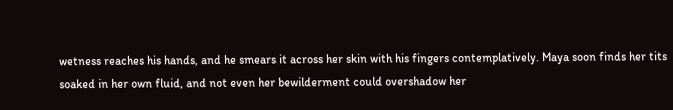wetness reaches his hands, and he smears it across her skin with his fingers contemplatively. Maya soon finds her tits soaked in her own fluid, and not even her bewilderment could overshadow her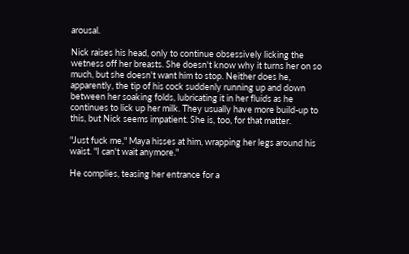arousal.

Nick raises his head, only to continue obsessively licking the wetness off her breasts. She doesn't know why it turns her on so much, but she doesn't want him to stop. Neither does he, apparently, the tip of his cock suddenly running up and down between her soaking folds, lubricating it in her fluids as he continues to lick up her milk. They usually have more build-up to this, but Nick seems impatient. She is, too, for that matter.

"Just fuck me," Maya hisses at him, wrapping her legs around his waist. "I can't wait anymore."

He complies, teasing her entrance for a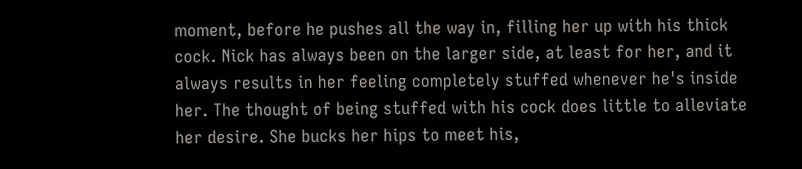moment, before he pushes all the way in, filling her up with his thick cock. Nick has always been on the larger side, at least for her, and it always results in her feeling completely stuffed whenever he's inside her. The thought of being stuffed with his cock does little to alleviate her desire. She bucks her hips to meet his,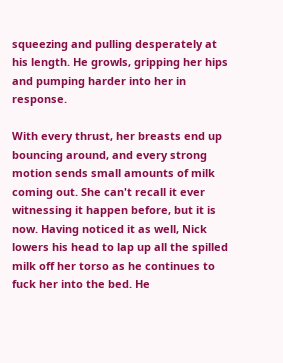squeezing and pulling desperately at his length. He growls, gripping her hips and pumping harder into her in response.

With every thrust, her breasts end up bouncing around, and every strong motion sends small amounts of milk coming out. She can't recall it ever witnessing it happen before, but it is now. Having noticed it as well, Nick lowers his head to lap up all the spilled milk off her torso as he continues to fuck her into the bed. He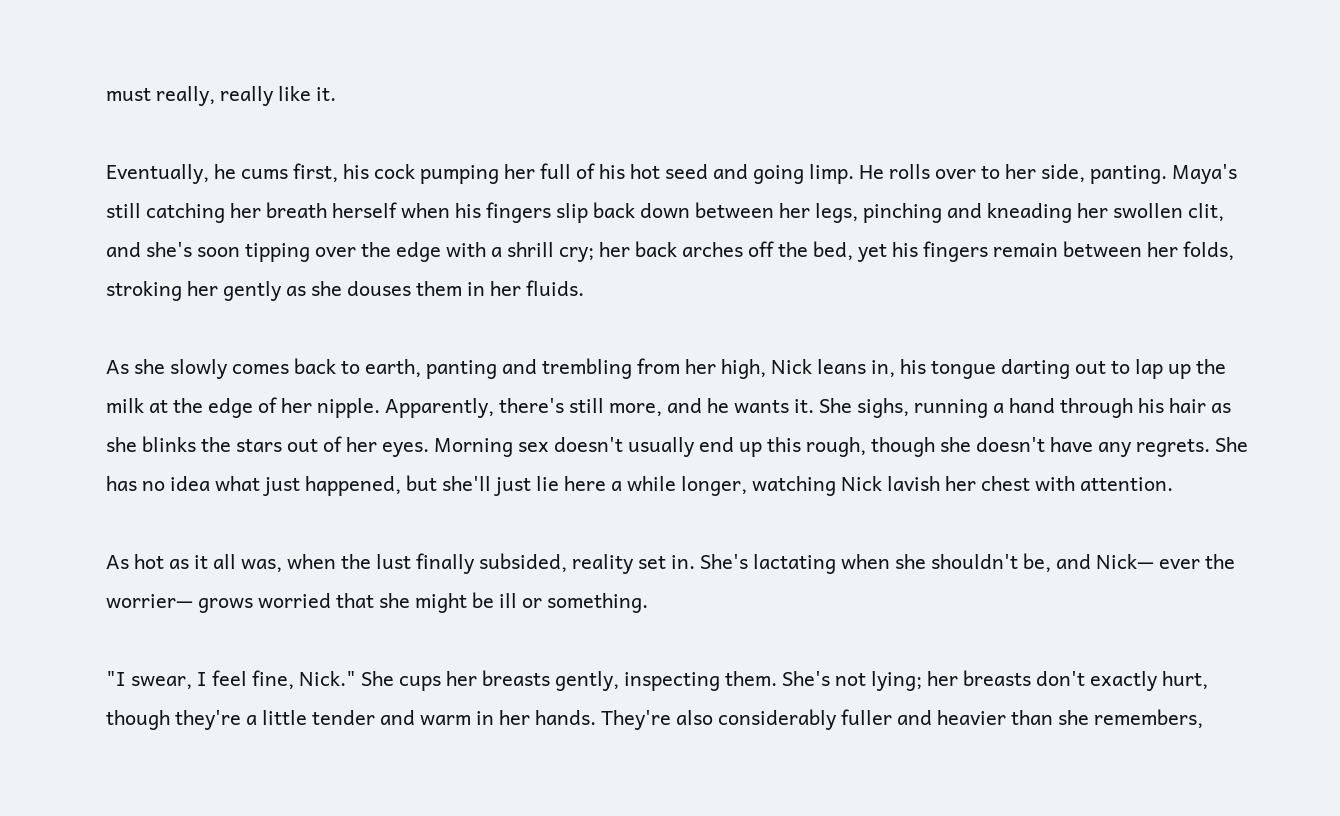must really, really like it.

Eventually, he cums first, his cock pumping her full of his hot seed and going limp. He rolls over to her side, panting. Maya's still catching her breath herself when his fingers slip back down between her legs, pinching and kneading her swollen clit, and she's soon tipping over the edge with a shrill cry; her back arches off the bed, yet his fingers remain between her folds, stroking her gently as she douses them in her fluids.

As she slowly comes back to earth, panting and trembling from her high, Nick leans in, his tongue darting out to lap up the milk at the edge of her nipple. Apparently, there's still more, and he wants it. She sighs, running a hand through his hair as she blinks the stars out of her eyes. Morning sex doesn't usually end up this rough, though she doesn't have any regrets. She has no idea what just happened, but she'll just lie here a while longer, watching Nick lavish her chest with attention.

As hot as it all was, when the lust finally subsided, reality set in. She's lactating when she shouldn't be, and Nick— ever the worrier— grows worried that she might be ill or something.

"I swear, I feel fine, Nick." She cups her breasts gently, inspecting them. She's not lying; her breasts don't exactly hurt, though they're a little tender and warm in her hands. They're also considerably fuller and heavier than she remembers,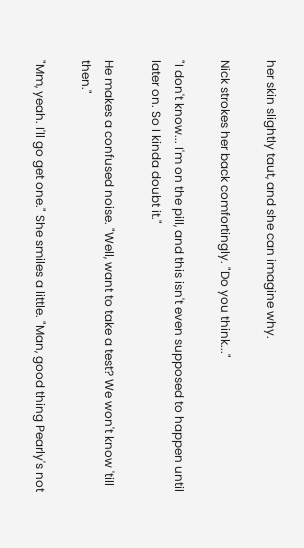her skin slightly taut, and she can imagine why.

Nick strokes her back comfortingly. "Do you think..."

"I don't know... I'm on the pill, and this isn't even supposed to happen until later on. So I kinda doubt it."

He makes a confused noise. "Well, want to take a test? We won't know 'till then."

"Mm, yeah. I'll go get one." She smiles a little. "Man, good thing Pearly's not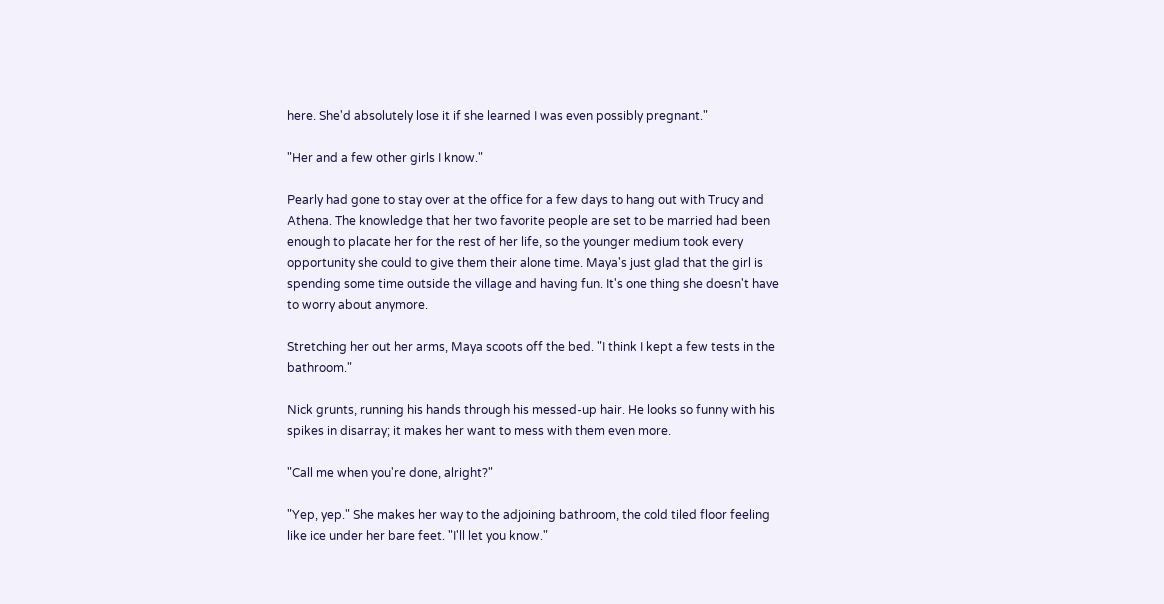here. She'd absolutely lose it if she learned I was even possibly pregnant."

"Her and a few other girls I know."

Pearly had gone to stay over at the office for a few days to hang out with Trucy and Athena. The knowledge that her two favorite people are set to be married had been enough to placate her for the rest of her life, so the younger medium took every opportunity she could to give them their alone time. Maya's just glad that the girl is spending some time outside the village and having fun. It's one thing she doesn't have to worry about anymore.

Stretching her out her arms, Maya scoots off the bed. "I think I kept a few tests in the bathroom."

Nick grunts, running his hands through his messed-up hair. He looks so funny with his spikes in disarray; it makes her want to mess with them even more.

"Call me when you're done, alright?"

"Yep, yep." She makes her way to the adjoining bathroom, the cold tiled floor feeling like ice under her bare feet. "I'll let you know."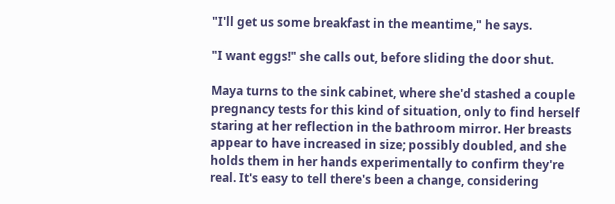"I'll get us some breakfast in the meantime," he says.

"I want eggs!" she calls out, before sliding the door shut.

Maya turns to the sink cabinet, where she'd stashed a couple pregnancy tests for this kind of situation, only to find herself staring at her reflection in the bathroom mirror. Her breasts appear to have increased in size; possibly doubled, and she holds them in her hands experimentally to confirm they're real. It's easy to tell there's been a change, considering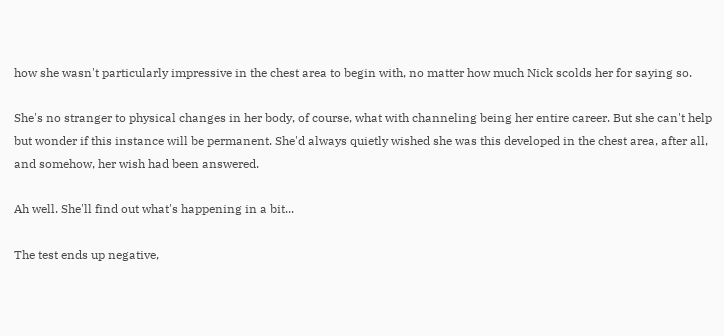how she wasn't particularly impressive in the chest area to begin with, no matter how much Nick scolds her for saying so.

She's no stranger to physical changes in her body, of course, what with channeling being her entire career. But she can't help but wonder if this instance will be permanent. She'd always quietly wished she was this developed in the chest area, after all, and somehow, her wish had been answered.

Ah well. She'll find out what's happening in a bit...

The test ends up negative,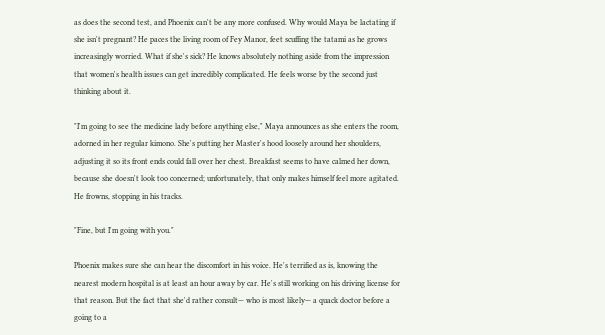as does the second test, and Phoenix can't be any more confused. Why would Maya be lactating if she isn't pregnant? He paces the living room of Fey Manor, feet scuffing the tatami as he grows increasingly worried. What if she's sick? He knows absolutely nothing aside from the impression that women's health issues can get incredibly complicated. He feels worse by the second just thinking about it.

"I'm going to see the medicine lady before anything else," Maya announces as she enters the room, adorned in her regular kimono. She's putting her Master's hood loosely around her shoulders, adjusting it so its front ends could fall over her chest. Breakfast seems to have calmed her down, because she doesn't look too concerned; unfortunately, that only makes himself feel more agitated. He frowns, stopping in his tracks.

"Fine, but I'm going with you."

Phoenix makes sure she can hear the discomfort in his voice. He's terrified as is, knowing the nearest modern hospital is at least an hour away by car. He's still working on his driving license for that reason. But the fact that she'd rather consult— who is most likely— a quack doctor before a going to a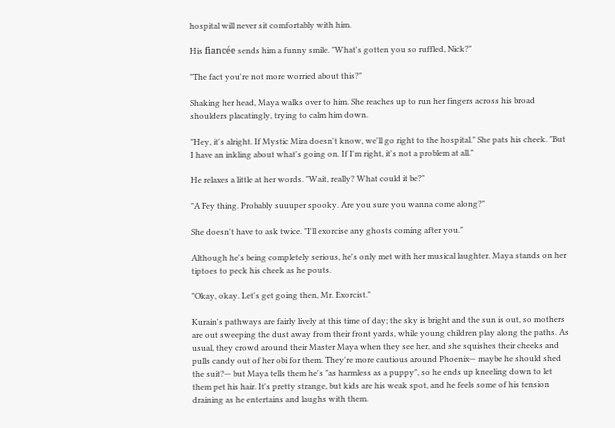hospital will never sit comfortably with him.

His fiancée sends him a funny smile. "What's gotten you so ruffled, Nick?"

"The fact you're not more worried about this?"

Shaking her head, Maya walks over to him. She reaches up to run her fingers across his broad shoulders placatingly, trying to calm him down.

"Hey, it's alright. If Mystic Mira doesn't know, we'll go right to the hospital." She pats his cheek. "But I have an inkling about what's going on. If I'm right, it's not a problem at all."

He relaxes a little at her words. "Wait, really? What could it be?"

"A Fey thing. Probably suuuper spooky. Are you sure you wanna come along?"

She doesn't have to ask twice. "I'll exorcise any ghosts coming after you."

Although he's being completely serious, he's only met with her musical laughter. Maya stands on her tiptoes to peck his cheek as he pouts.

"Okay, okay. Let's get going then, Mr. Exorcist."

Kurain's pathways are fairly lively at this time of day; the sky is bright and the sun is out, so mothers are out sweeping the dust away from their front yards, while young children play along the paths. As usual, they crowd around their Master Maya when they see her, and she squishes their cheeks and pulls candy out of her obi for them. They're more cautious around Phoenix— maybe he should shed the suit?— but Maya tells them he's "as harmless as a puppy", so he ends up kneeling down to let them pet his hair. It's pretty strange, but kids are his weak spot, and he feels some of his tension draining as he entertains and laughs with them.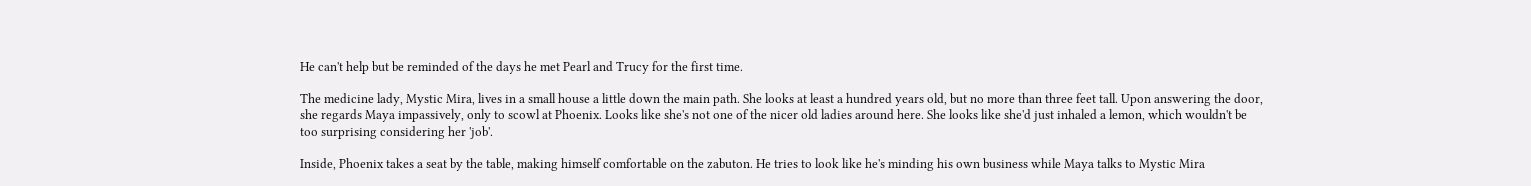He can't help but be reminded of the days he met Pearl and Trucy for the first time.

The medicine lady, Mystic Mira, lives in a small house a little down the main path. She looks at least a hundred years old, but no more than three feet tall. Upon answering the door, she regards Maya impassively, only to scowl at Phoenix. Looks like she's not one of the nicer old ladies around here. She looks like she'd just inhaled a lemon, which wouldn't be too surprising considering her 'job'.

Inside, Phoenix takes a seat by the table, making himself comfortable on the zabuton. He tries to look like he's minding his own business while Maya talks to Mystic Mira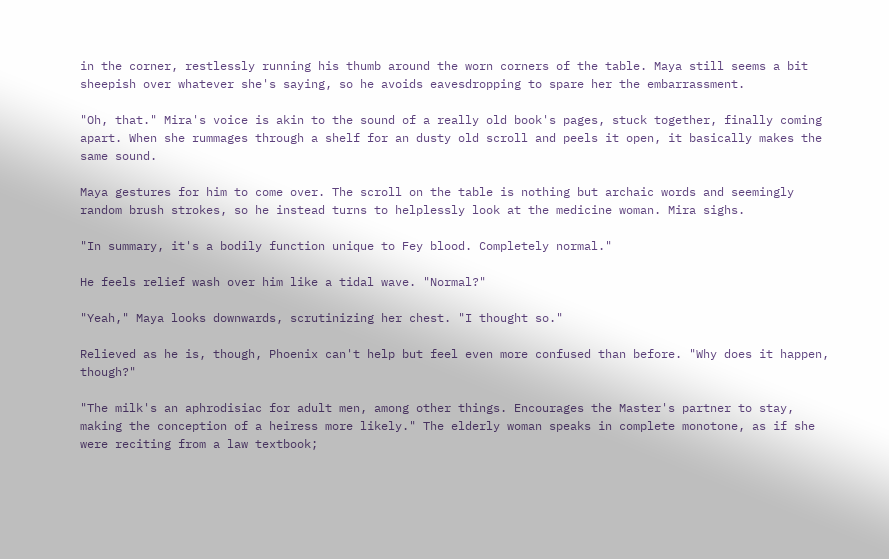in the corner, restlessly running his thumb around the worn corners of the table. Maya still seems a bit sheepish over whatever she's saying, so he avoids eavesdropping to spare her the embarrassment.

"Oh, that." Mira's voice is akin to the sound of a really old book's pages, stuck together, finally coming apart. When she rummages through a shelf for an dusty old scroll and peels it open, it basically makes the same sound.

Maya gestures for him to come over. The scroll on the table is nothing but archaic words and seemingly random brush strokes, so he instead turns to helplessly look at the medicine woman. Mira sighs.

"In summary, it's a bodily function unique to Fey blood. Completely normal."

He feels relief wash over him like a tidal wave. "Normal?"

"Yeah," Maya looks downwards, scrutinizing her chest. "I thought so."

Relieved as he is, though, Phoenix can't help but feel even more confused than before. "Why does it happen, though?"

"The milk's an aphrodisiac for adult men, among other things. Encourages the Master's partner to stay, making the conception of a heiress more likely." The elderly woman speaks in complete monotone, as if she were reciting from a law textbook;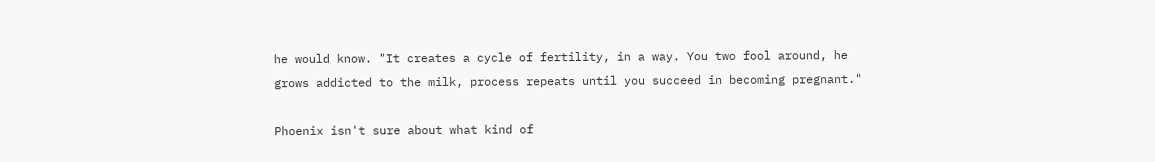he would know. "It creates a cycle of fertility, in a way. You two fool around, he grows addicted to the milk, process repeats until you succeed in becoming pregnant."

Phoenix isn't sure about what kind of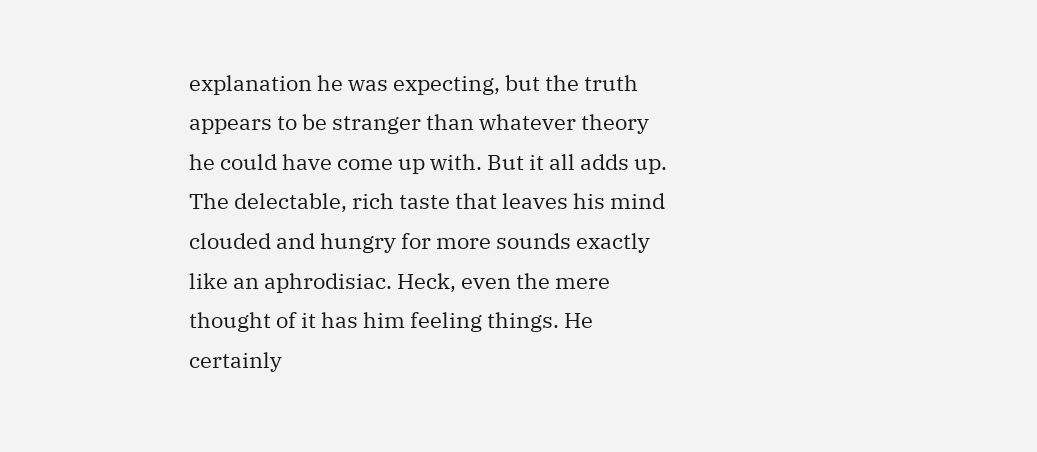explanation he was expecting, but the truth appears to be stranger than whatever theory he could have come up with. But it all adds up. The delectable, rich taste that leaves his mind clouded and hungry for more sounds exactly like an aphrodisiac. Heck, even the mere thought of it has him feeling things. He certainly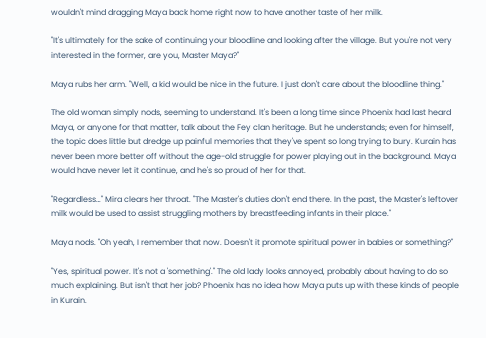wouldn't mind dragging Maya back home right now to have another taste of her milk.

"It's ultimately for the sake of continuing your bloodline and looking after the village. But you're not very interested in the former, are you, Master Maya?"

Maya rubs her arm. "Well, a kid would be nice in the future. I just don't care about the bloodline thing."

The old woman simply nods, seeming to understand. It's been a long time since Phoenix had last heard Maya, or anyone for that matter, talk about the Fey clan heritage. But he understands; even for himself, the topic does little but dredge up painful memories that they've spent so long trying to bury. Kurain has never been more better off without the age-old struggle for power playing out in the background. Maya would have never let it continue, and he's so proud of her for that.

"Regardless…" Mira clears her throat. "The Master's duties don't end there. In the past, the Master's leftover milk would be used to assist struggling mothers by breastfeeding infants in their place."

Maya nods. "Oh yeah, I remember that now. Doesn't it promote spiritual power in babies or something?"

"Yes, spiritual power. It's not a 'something'." The old lady looks annoyed, probably about having to do so much explaining. But isn't that her job? Phoenix has no idea how Maya puts up with these kinds of people in Kurain.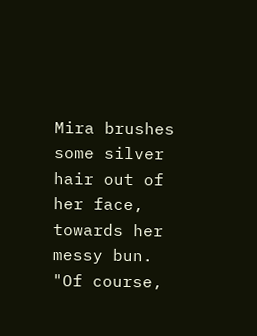Mira brushes some silver hair out of her face, towards her messy bun. "Of course,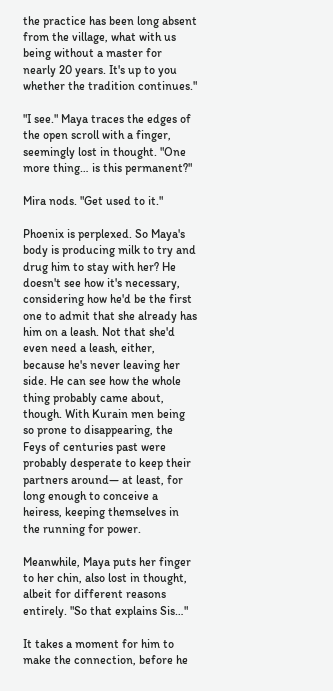the practice has been long absent from the village, what with us being without a master for nearly 20 years. It's up to you whether the tradition continues."

"I see." Maya traces the edges of the open scroll with a finger, seemingly lost in thought. "One more thing… is this permanent?"

Mira nods. "Get used to it."

Phoenix is perplexed. So Maya's body is producing milk to try and drug him to stay with her? He doesn't see how it's necessary, considering how he'd be the first one to admit that she already has him on a leash. Not that she'd even need a leash, either, because he's never leaving her side. He can see how the whole thing probably came about, though. With Kurain men being so prone to disappearing, the Feys of centuries past were probably desperate to keep their partners around— at least, for long enough to conceive a heiress, keeping themselves in the running for power.

Meanwhile, Maya puts her finger to her chin, also lost in thought, albeit for different reasons entirely. "So that explains Sis…"

It takes a moment for him to make the connection, before he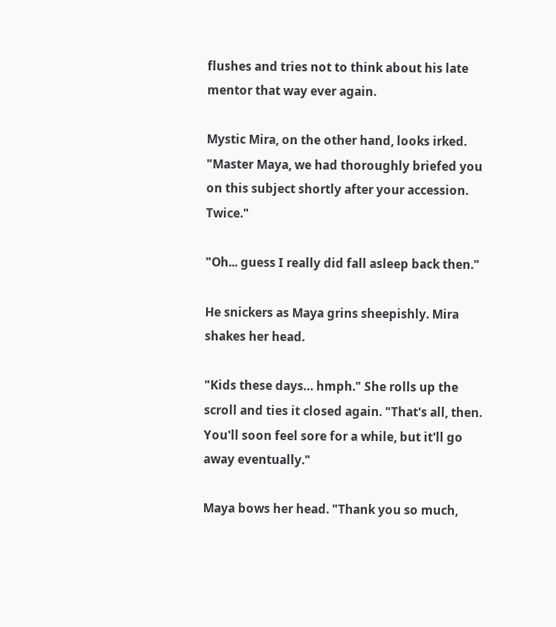flushes and tries not to think about his late mentor that way ever again.

Mystic Mira, on the other hand, looks irked. "Master Maya, we had thoroughly briefed you on this subject shortly after your accession. Twice."

"Oh... guess I really did fall asleep back then."

He snickers as Maya grins sheepishly. Mira shakes her head.

"Kids these days… hmph." She rolls up the scroll and ties it closed again. "That's all, then. You'll soon feel sore for a while, but it'll go away eventually."

Maya bows her head. "Thank you so much,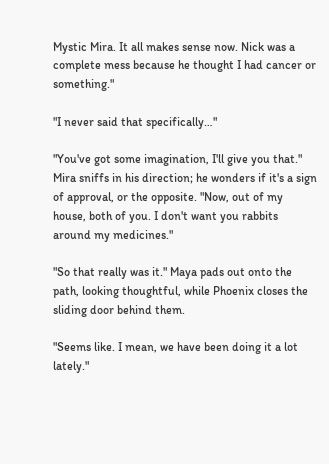Mystic Mira. It all makes sense now. Nick was a complete mess because he thought I had cancer or something."

"I never said that specifically…"

"You've got some imagination, I'll give you that." Mira sniffs in his direction; he wonders if it's a sign of approval, or the opposite. "Now, out of my house, both of you. I don't want you rabbits around my medicines."

"So that really was it." Maya pads out onto the path, looking thoughtful, while Phoenix closes the sliding door behind them.

"Seems like. I mean, we have been doing it a lot lately."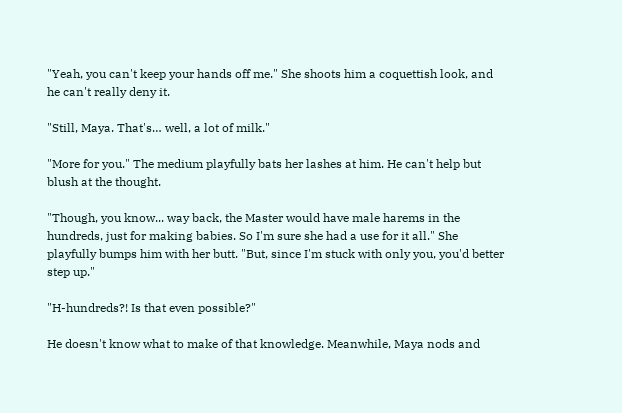"Yeah, you can't keep your hands off me." She shoots him a coquettish look, and he can't really deny it.

"Still, Maya. That's… well, a lot of milk."

"More for you." The medium playfully bats her lashes at him. He can't help but blush at the thought.

"Though, you know... way back, the Master would have male harems in the hundreds, just for making babies. So I'm sure she had a use for it all." She playfully bumps him with her butt. "But, since I'm stuck with only you, you'd better step up."

"H-hundreds?! Is that even possible?"

He doesn't know what to make of that knowledge. Meanwhile, Maya nods and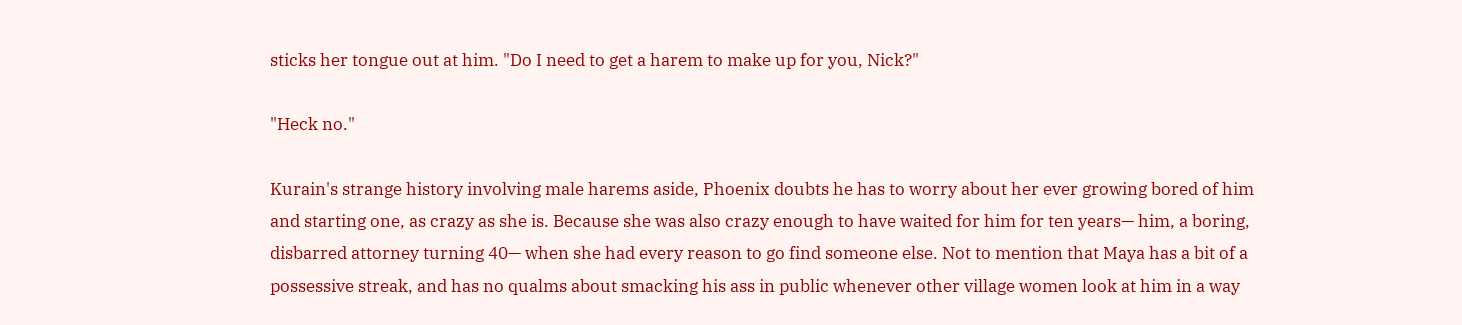sticks her tongue out at him. "Do I need to get a harem to make up for you, Nick?"

"Heck no."

Kurain's strange history involving male harems aside, Phoenix doubts he has to worry about her ever growing bored of him and starting one, as crazy as she is. Because she was also crazy enough to have waited for him for ten years— him, a boring, disbarred attorney turning 40— when she had every reason to go find someone else. Not to mention that Maya has a bit of a possessive streak, and has no qualms about smacking his ass in public whenever other village women look at him in a way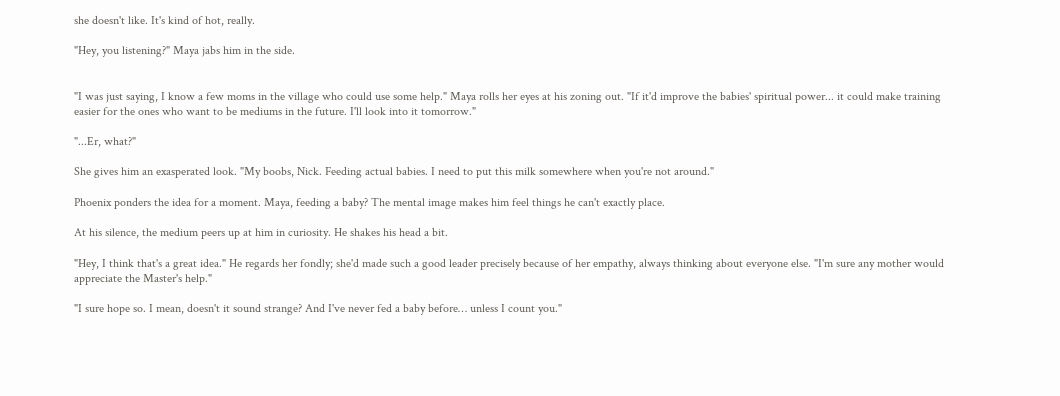she doesn't like. It's kind of hot, really.

"Hey, you listening?" Maya jabs him in the side.


"I was just saying, I know a few moms in the village who could use some help." Maya rolls her eyes at his zoning out. "If it'd improve the babies' spiritual power... it could make training easier for the ones who want to be mediums in the future. I'll look into it tomorrow."

"...Er, what?"

She gives him an exasperated look. "My boobs, Nick. Feeding actual babies. I need to put this milk somewhere when you're not around."

Phoenix ponders the idea for a moment. Maya, feeding a baby? The mental image makes him feel things he can't exactly place.

At his silence, the medium peers up at him in curiosity. He shakes his head a bit.

"Hey, I think that's a great idea." He regards her fondly; she'd made such a good leader precisely because of her empathy, always thinking about everyone else. "I'm sure any mother would appreciate the Master's help."

"I sure hope so. I mean, doesn't it sound strange? And I've never fed a baby before… unless I count you."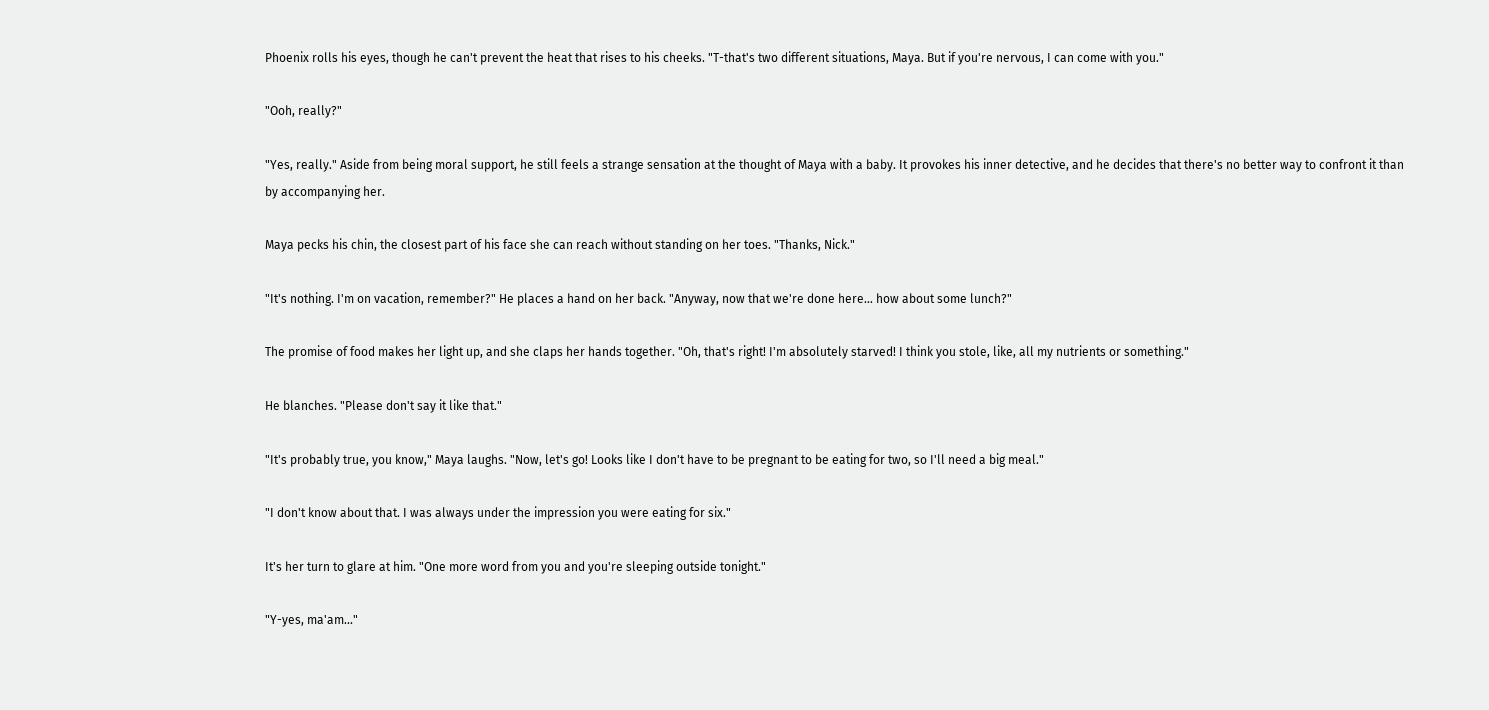Phoenix rolls his eyes, though he can't prevent the heat that rises to his cheeks. "T-that's two different situations, Maya. But if you're nervous, I can come with you."

"Ooh, really?"

"Yes, really." Aside from being moral support, he still feels a strange sensation at the thought of Maya with a baby. It provokes his inner detective, and he decides that there's no better way to confront it than by accompanying her.

Maya pecks his chin, the closest part of his face she can reach without standing on her toes. "Thanks, Nick."

"It's nothing. I'm on vacation, remember?" He places a hand on her back. "Anyway, now that we're done here… how about some lunch?"

The promise of food makes her light up, and she claps her hands together. "Oh, that's right! I'm absolutely starved! I think you stole, like, all my nutrients or something."

He blanches. "Please don't say it like that."

"It's probably true, you know," Maya laughs. "Now, let's go! Looks like I don't have to be pregnant to be eating for two, so I'll need a big meal."

"I don't know about that. I was always under the impression you were eating for six."

It's her turn to glare at him. "One more word from you and you're sleeping outside tonight."

"Y-yes, ma'am..."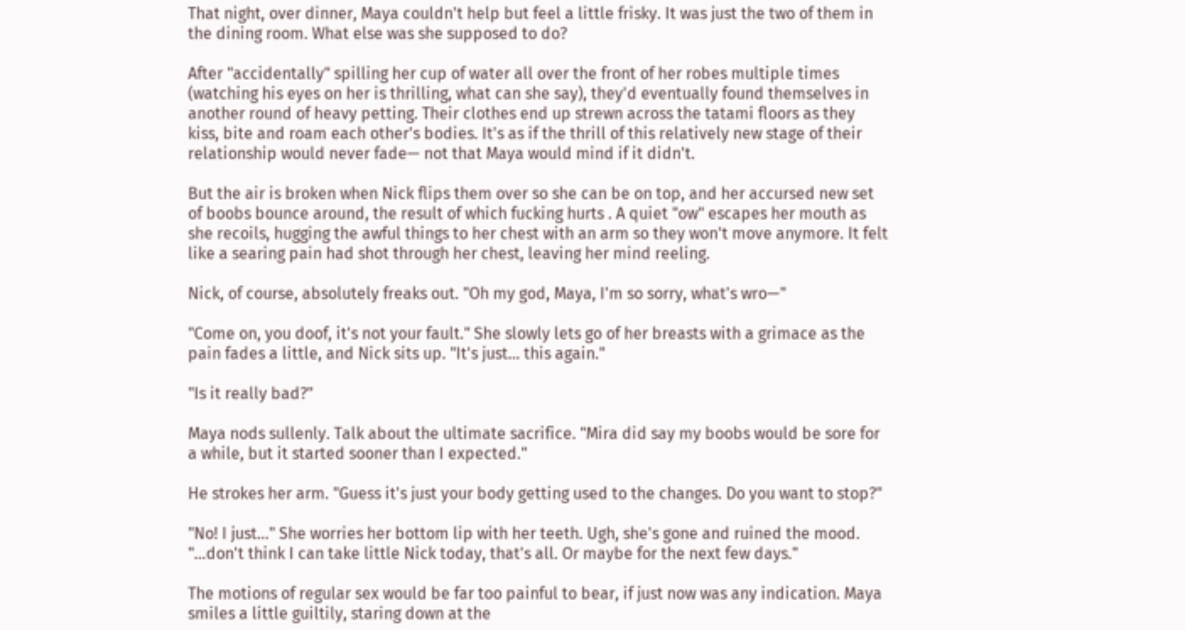That night, over dinner, Maya couldn't help but feel a little frisky. It was just the two of them in the dining room. What else was she supposed to do?

After "accidentally" spilling her cup of water all over the front of her robes multiple times (watching his eyes on her is thrilling, what can she say), they'd eventually found themselves in another round of heavy petting. Their clothes end up strewn across the tatami floors as they kiss, bite and roam each other's bodies. It's as if the thrill of this relatively new stage of their relationship would never fade— not that Maya would mind if it didn't.

But the air is broken when Nick flips them over so she can be on top, and her accursed new set of boobs bounce around, the result of which fucking hurts . A quiet "ow" escapes her mouth as she recoils, hugging the awful things to her chest with an arm so they won't move anymore. It felt like a searing pain had shot through her chest, leaving her mind reeling.

Nick, of course, absolutely freaks out. "Oh my god, Maya, I'm so sorry, what's wro—"

"Come on, you doof, it's not your fault." She slowly lets go of her breasts with a grimace as the pain fades a little, and Nick sits up. "It's just… this again."

"Is it really bad?"

Maya nods sullenly. Talk about the ultimate sacrifice. "Mira did say my boobs would be sore for a while, but it started sooner than I expected."

He strokes her arm. "Guess it's just your body getting used to the changes. Do you want to stop?"

"No! I just..." She worries her bottom lip with her teeth. Ugh, she's gone and ruined the mood. "...don't think I can take little Nick today, that's all. Or maybe for the next few days."

The motions of regular sex would be far too painful to bear, if just now was any indication. Maya smiles a little guiltily, staring down at the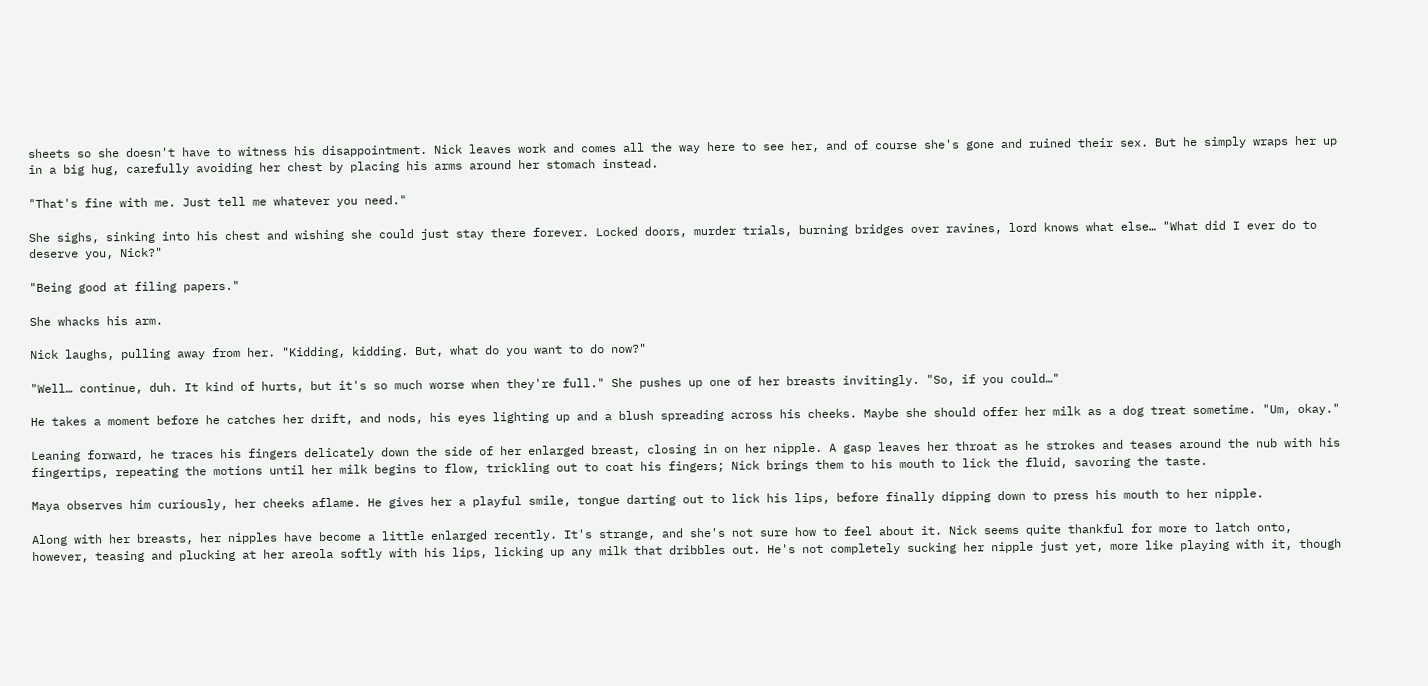sheets so she doesn't have to witness his disappointment. Nick leaves work and comes all the way here to see her, and of course she's gone and ruined their sex. But he simply wraps her up in a big hug, carefully avoiding her chest by placing his arms around her stomach instead.

"That's fine with me. Just tell me whatever you need."

She sighs, sinking into his chest and wishing she could just stay there forever. Locked doors, murder trials, burning bridges over ravines, lord knows what else… "What did I ever do to deserve you, Nick?"

"Being good at filing papers."

She whacks his arm.

Nick laughs, pulling away from her. "Kidding, kidding. But, what do you want to do now?"

"Well… continue, duh. It kind of hurts, but it's so much worse when they're full." She pushes up one of her breasts invitingly. "So, if you could…"

He takes a moment before he catches her drift, and nods, his eyes lighting up and a blush spreading across his cheeks. Maybe she should offer her milk as a dog treat sometime. "Um, okay."

Leaning forward, he traces his fingers delicately down the side of her enlarged breast, closing in on her nipple. A gasp leaves her throat as he strokes and teases around the nub with his fingertips, repeating the motions until her milk begins to flow, trickling out to coat his fingers; Nick brings them to his mouth to lick the fluid, savoring the taste.

Maya observes him curiously, her cheeks aflame. He gives her a playful smile, tongue darting out to lick his lips, before finally dipping down to press his mouth to her nipple.

Along with her breasts, her nipples have become a little enlarged recently. It's strange, and she's not sure how to feel about it. Nick seems quite thankful for more to latch onto, however, teasing and plucking at her areola softly with his lips, licking up any milk that dribbles out. He's not completely sucking her nipple just yet, more like playing with it, though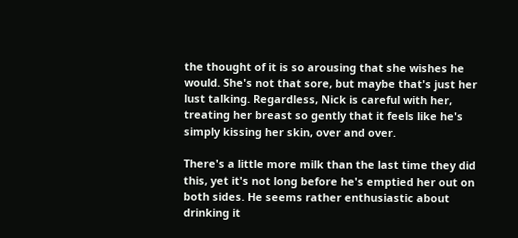the thought of it is so arousing that she wishes he would. She's not that sore, but maybe that's just her lust talking. Regardless, Nick is careful with her, treating her breast so gently that it feels like he's simply kissing her skin, over and over.

There's a little more milk than the last time they did this, yet it's not long before he's emptied her out on both sides. He seems rather enthusiastic about drinking it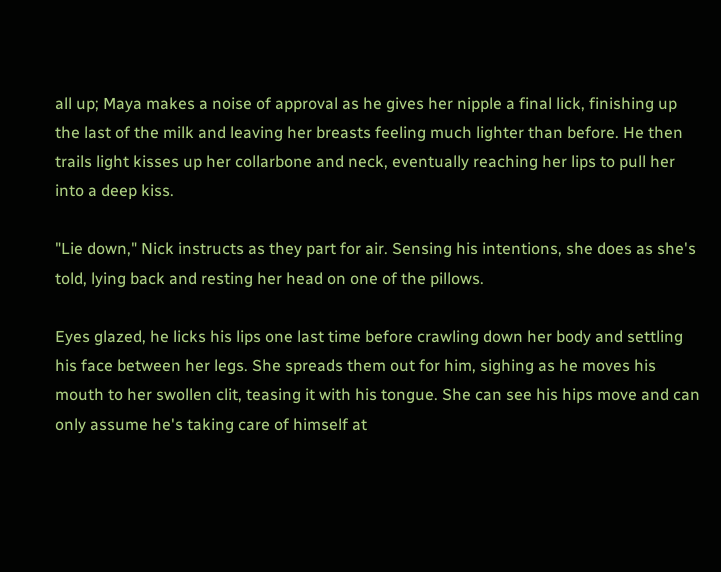all up; Maya makes a noise of approval as he gives her nipple a final lick, finishing up the last of the milk and leaving her breasts feeling much lighter than before. He then trails light kisses up her collarbone and neck, eventually reaching her lips to pull her into a deep kiss.

"Lie down," Nick instructs as they part for air. Sensing his intentions, she does as she's told, lying back and resting her head on one of the pillows.

Eyes glazed, he licks his lips one last time before crawling down her body and settling his face between her legs. She spreads them out for him, sighing as he moves his mouth to her swollen clit, teasing it with his tongue. She can see his hips move and can only assume he's taking care of himself at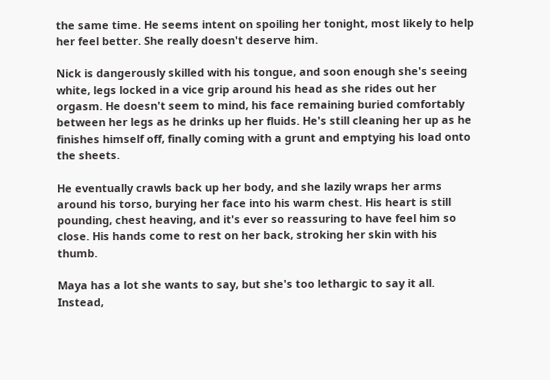the same time. He seems intent on spoiling her tonight, most likely to help her feel better. She really doesn't deserve him.

Nick is dangerously skilled with his tongue, and soon enough she's seeing white, legs locked in a vice grip around his head as she rides out her orgasm. He doesn't seem to mind, his face remaining buried comfortably between her legs as he drinks up her fluids. He's still cleaning her up as he finishes himself off, finally coming with a grunt and emptying his load onto the sheets.

He eventually crawls back up her body, and she lazily wraps her arms around his torso, burying her face into his warm chest. His heart is still pounding, chest heaving, and it's ever so reassuring to have feel him so close. His hands come to rest on her back, stroking her skin with his thumb.

Maya has a lot she wants to say, but she's too lethargic to say it all. Instead,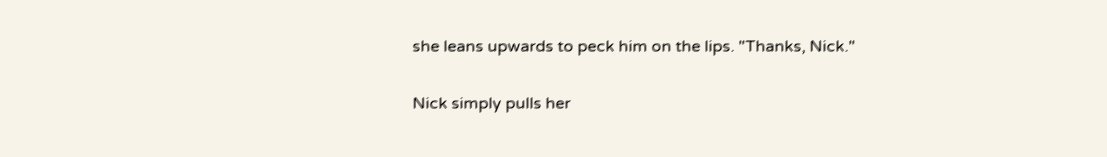she leans upwards to peck him on the lips. "Thanks, Nick."

Nick simply pulls her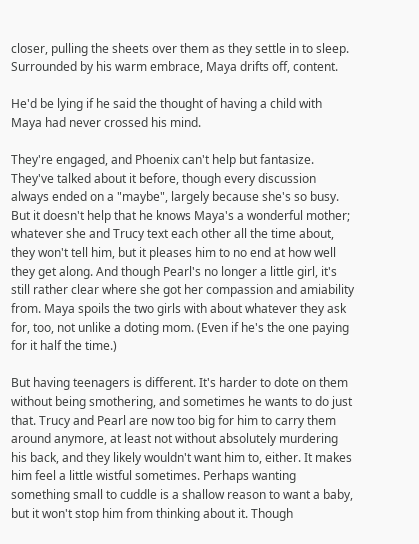closer, pulling the sheets over them as they settle in to sleep. Surrounded by his warm embrace, Maya drifts off, content.

He'd be lying if he said the thought of having a child with Maya had never crossed his mind.

They're engaged, and Phoenix can't help but fantasize. They've talked about it before, though every discussion always ended on a "maybe", largely because she's so busy. But it doesn't help that he knows Maya's a wonderful mother; whatever she and Trucy text each other all the time about, they won't tell him, but it pleases him to no end at how well they get along. And though Pearl's no longer a little girl, it's still rather clear where she got her compassion and amiability from. Maya spoils the two girls with about whatever they ask for, too, not unlike a doting mom. (Even if he's the one paying for it half the time.)

But having teenagers is different. It's harder to dote on them without being smothering, and sometimes he wants to do just that. Trucy and Pearl are now too big for him to carry them around anymore, at least not without absolutely murdering his back, and they likely wouldn't want him to, either. It makes him feel a little wistful sometimes. Perhaps wanting something small to cuddle is a shallow reason to want a baby, but it won't stop him from thinking about it. Though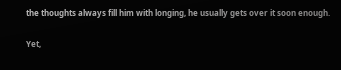the thoughts always fill him with longing, he usually gets over it soon enough.

Yet,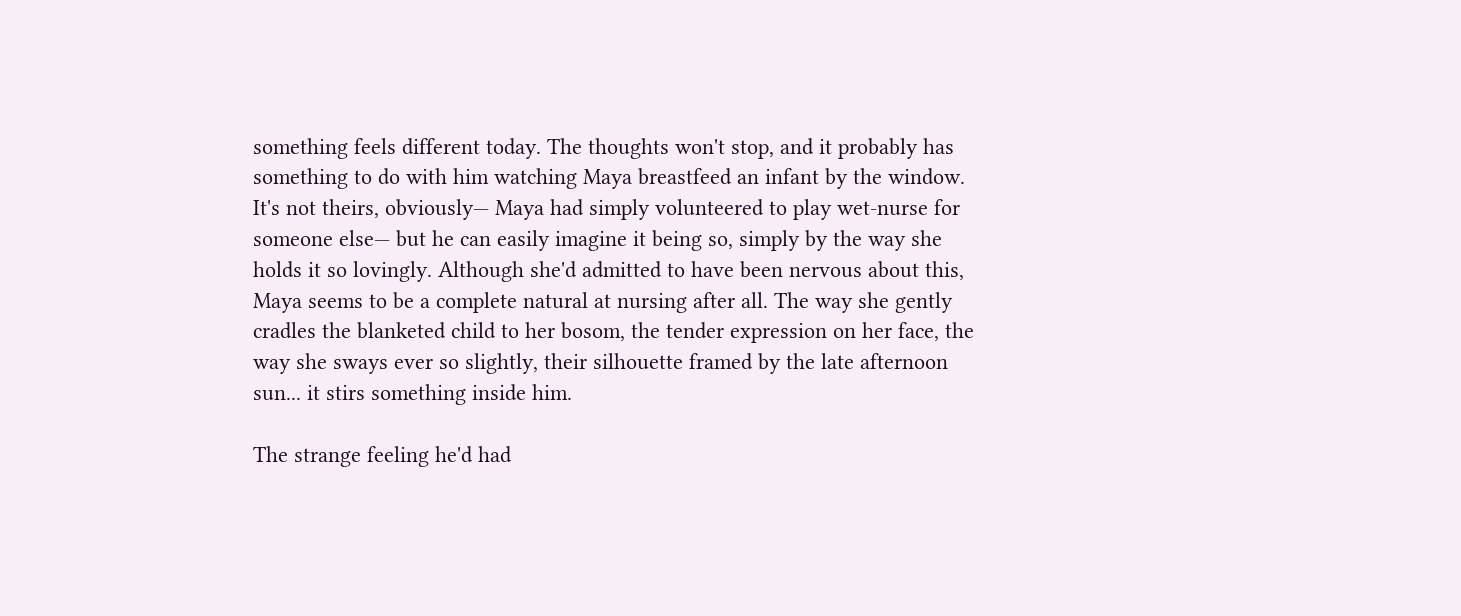something feels different today. The thoughts won't stop, and it probably has something to do with him watching Maya breastfeed an infant by the window. It's not theirs, obviously— Maya had simply volunteered to play wet-nurse for someone else— but he can easily imagine it being so, simply by the way she holds it so lovingly. Although she'd admitted to have been nervous about this, Maya seems to be a complete natural at nursing after all. The way she gently cradles the blanketed child to her bosom, the tender expression on her face, the way she sways ever so slightly, their silhouette framed by the late afternoon sun... it stirs something inside him.

The strange feeling he'd had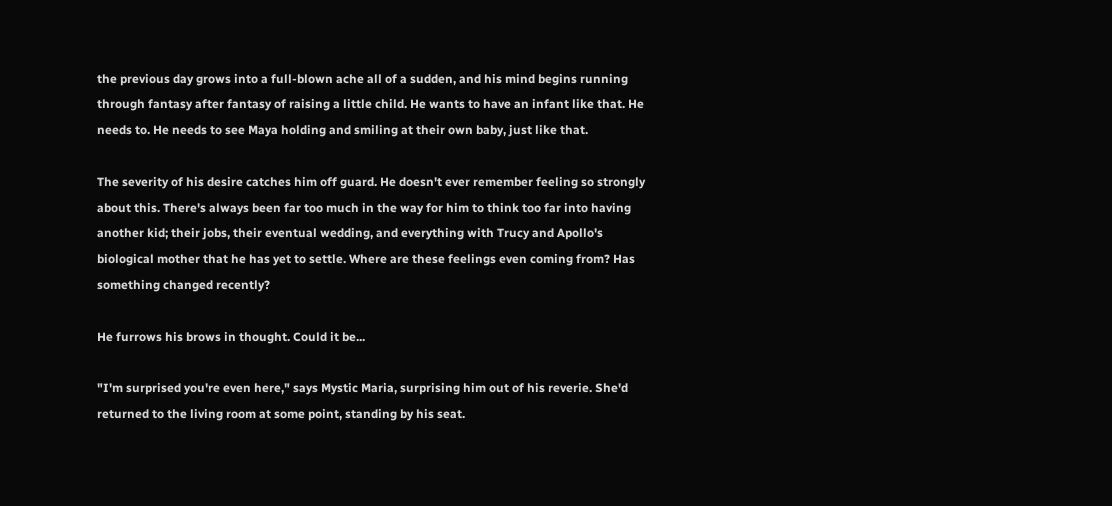the previous day grows into a full-blown ache all of a sudden, and his mind begins running through fantasy after fantasy of raising a little child. He wants to have an infant like that. He needs to. He needs to see Maya holding and smiling at their own baby, just like that.

The severity of his desire catches him off guard. He doesn't ever remember feeling so strongly about this. There's always been far too much in the way for him to think too far into having another kid; their jobs, their eventual wedding, and everything with Trucy and Apollo's biological mother that he has yet to settle. Where are these feelings even coming from? Has something changed recently?

He furrows his brows in thought. Could it be...

"I'm surprised you're even here," says Mystic Maria, surprising him out of his reverie. She'd returned to the living room at some point, standing by his seat.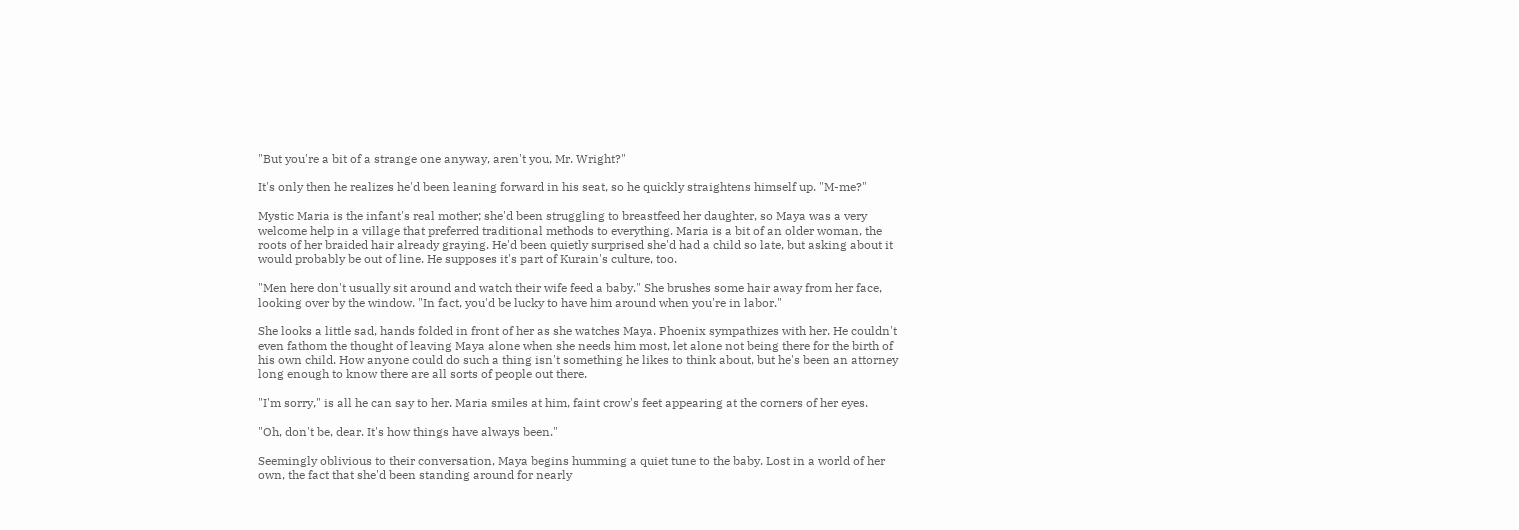"But you're a bit of a strange one anyway, aren't you, Mr. Wright?"

It's only then he realizes he'd been leaning forward in his seat, so he quickly straightens himself up. "M-me?"

Mystic Maria is the infant's real mother; she'd been struggling to breastfeed her daughter, so Maya was a very welcome help in a village that preferred traditional methods to everything. Maria is a bit of an older woman, the roots of her braided hair already graying. He'd been quietly surprised she'd had a child so late, but asking about it would probably be out of line. He supposes it's part of Kurain's culture, too.

"Men here don't usually sit around and watch their wife feed a baby." She brushes some hair away from her face, looking over by the window. "In fact, you'd be lucky to have him around when you're in labor."

She looks a little sad, hands folded in front of her as she watches Maya. Phoenix sympathizes with her. He couldn't even fathom the thought of leaving Maya alone when she needs him most, let alone not being there for the birth of his own child. How anyone could do such a thing isn't something he likes to think about, but he's been an attorney long enough to know there are all sorts of people out there.

"I'm sorry," is all he can say to her. Maria smiles at him, faint crow's feet appearing at the corners of her eyes.

"Oh, don't be, dear. It's how things have always been."

Seemingly oblivious to their conversation, Maya begins humming a quiet tune to the baby. Lost in a world of her own, the fact that she'd been standing around for nearly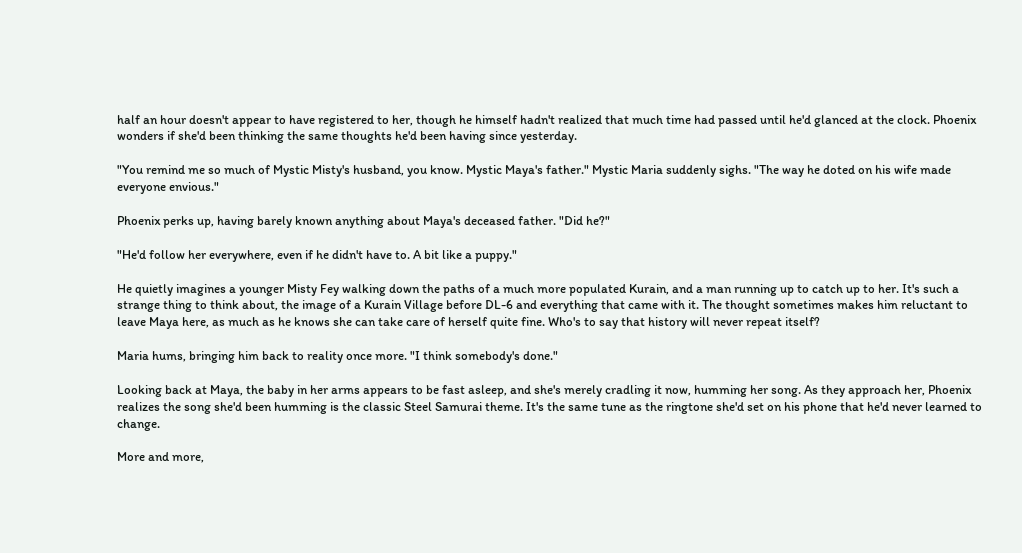half an hour doesn't appear to have registered to her, though he himself hadn't realized that much time had passed until he'd glanced at the clock. Phoenix wonders if she'd been thinking the same thoughts he'd been having since yesterday.

"You remind me so much of Mystic Misty's husband, you know. Mystic Maya's father." Mystic Maria suddenly sighs. "The way he doted on his wife made everyone envious."

Phoenix perks up, having barely known anything about Maya's deceased father. "Did he?"

"He'd follow her everywhere, even if he didn't have to. A bit like a puppy."

He quietly imagines a younger Misty Fey walking down the paths of a much more populated Kurain, and a man running up to catch up to her. It's such a strange thing to think about, the image of a Kurain Village before DL-6 and everything that came with it. The thought sometimes makes him reluctant to leave Maya here, as much as he knows she can take care of herself quite fine. Who's to say that history will never repeat itself?

Maria hums, bringing him back to reality once more. "I think somebody's done."

Looking back at Maya, the baby in her arms appears to be fast asleep, and she's merely cradling it now, humming her song. As they approach her, Phoenix realizes the song she'd been humming is the classic Steel Samurai theme. It's the same tune as the ringtone she'd set on his phone that he'd never learned to change.

More and more,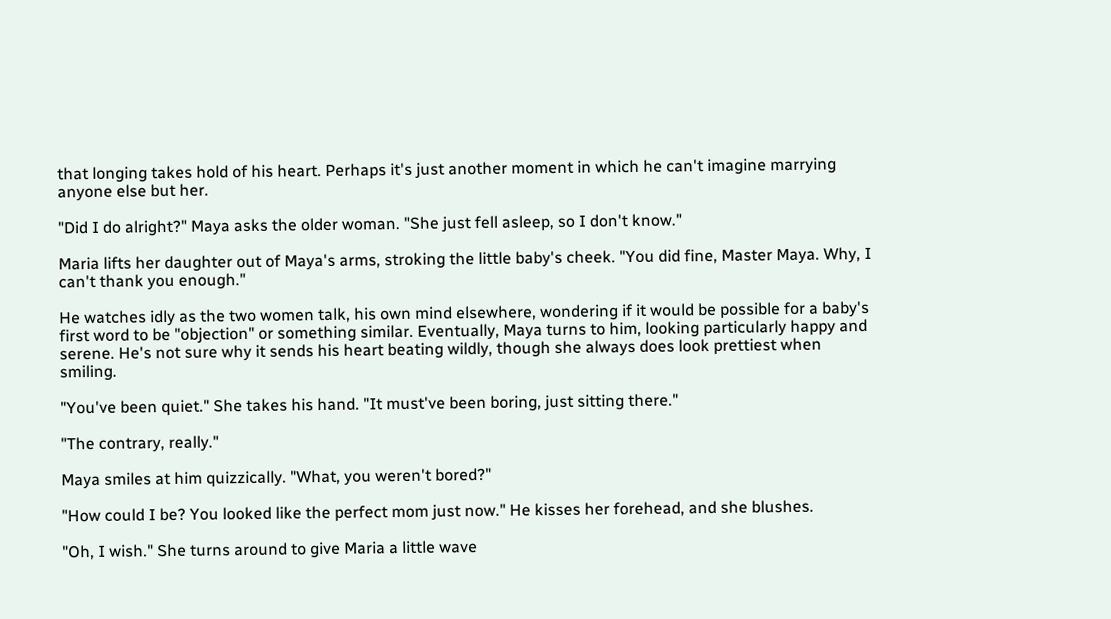that longing takes hold of his heart. Perhaps it's just another moment in which he can't imagine marrying anyone else but her.

"Did I do alright?" Maya asks the older woman. "She just fell asleep, so I don't know."

Maria lifts her daughter out of Maya's arms, stroking the little baby's cheek. "You did fine, Master Maya. Why, I can't thank you enough."

He watches idly as the two women talk, his own mind elsewhere, wondering if it would be possible for a baby's first word to be "objection" or something similar. Eventually, Maya turns to him, looking particularly happy and serene. He's not sure why it sends his heart beating wildly, though she always does look prettiest when smiling.

"You've been quiet." She takes his hand. "It must've been boring, just sitting there."

"The contrary, really."

Maya smiles at him quizzically. "What, you weren't bored?"

"How could I be? You looked like the perfect mom just now." He kisses her forehead, and she blushes.

"Oh, I wish." She turns around to give Maria a little wave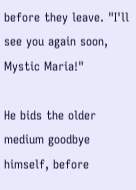before they leave. "I'll see you again soon, Mystic Maria!"

He bids the older medium goodbye himself, before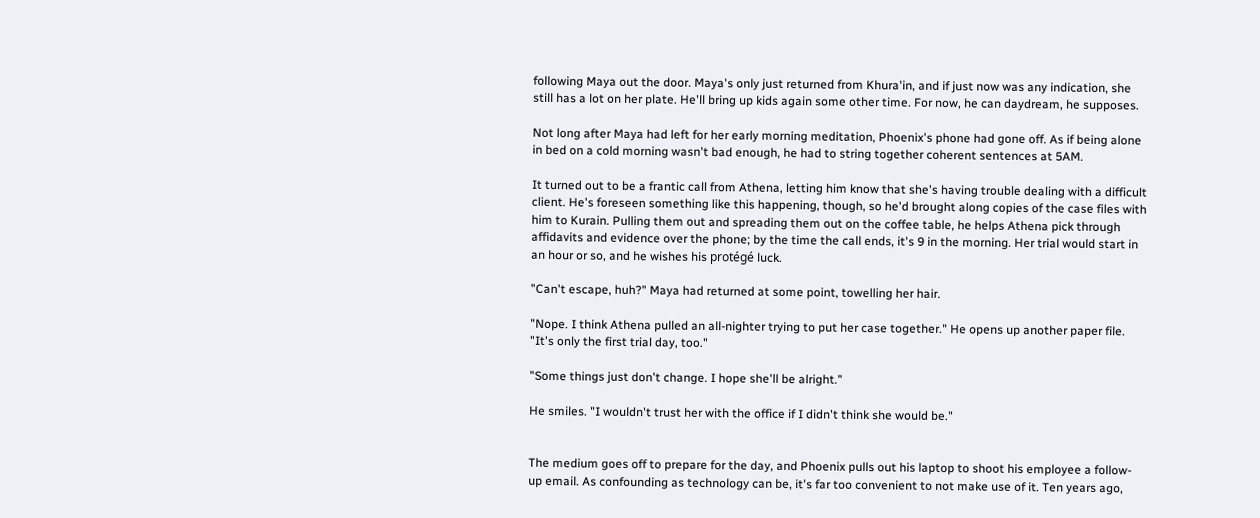following Maya out the door. Maya's only just returned from Khura'in, and if just now was any indication, she still has a lot on her plate. He'll bring up kids again some other time. For now, he can daydream, he supposes.

Not long after Maya had left for her early morning meditation, Phoenix's phone had gone off. As if being alone in bed on a cold morning wasn't bad enough, he had to string together coherent sentences at 5AM.

It turned out to be a frantic call from Athena, letting him know that she's having trouble dealing with a difficult client. He's foreseen something like this happening, though, so he'd brought along copies of the case files with him to Kurain. Pulling them out and spreading them out on the coffee table, he helps Athena pick through affidavits and evidence over the phone; by the time the call ends, it's 9 in the morning. Her trial would start in an hour or so, and he wishes his protégé luck.

"Can't escape, huh?" Maya had returned at some point, towelling her hair.

"Nope. I think Athena pulled an all-nighter trying to put her case together." He opens up another paper file. "It's only the first trial day, too."

"Some things just don't change. I hope she'll be alright."

He smiles. "I wouldn't trust her with the office if I didn't think she would be."


The medium goes off to prepare for the day, and Phoenix pulls out his laptop to shoot his employee a follow-up email. As confounding as technology can be, it's far too convenient to not make use of it. Ten years ago,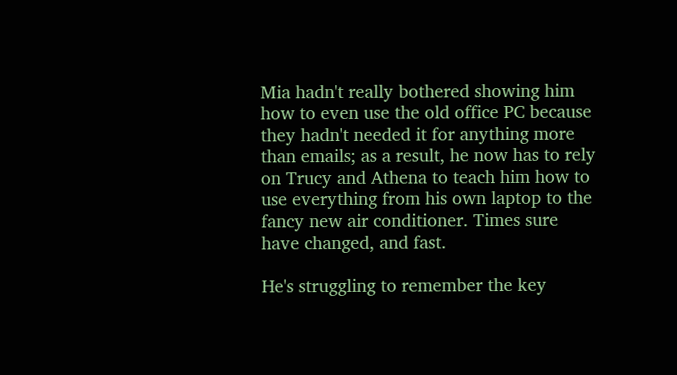Mia hadn't really bothered showing him how to even use the old office PC because they hadn't needed it for anything more than emails; as a result, he now has to rely on Trucy and Athena to teach him how to use everything from his own laptop to the fancy new air conditioner. Times sure have changed, and fast.

He's struggling to remember the key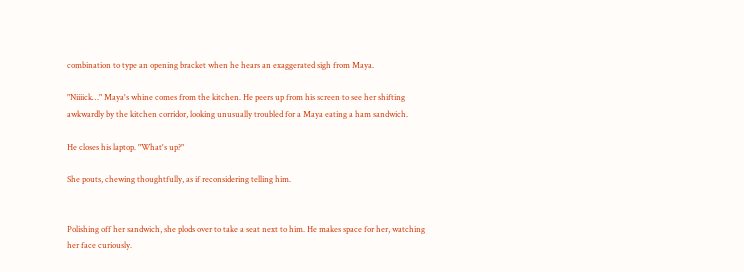combination to type an opening bracket when he hears an exaggerated sigh from Maya.

"Niiiick…" Maya's whine comes from the kitchen. He peers up from his screen to see her shifting awkwardly by the kitchen corridor, looking unusually troubled for a Maya eating a ham sandwich.

He closes his laptop. "What's up?"

She pouts, chewing thoughtfully, as if reconsidering telling him.


Polishing off her sandwich, she plods over to take a seat next to him. He makes space for her, watching her face curiously.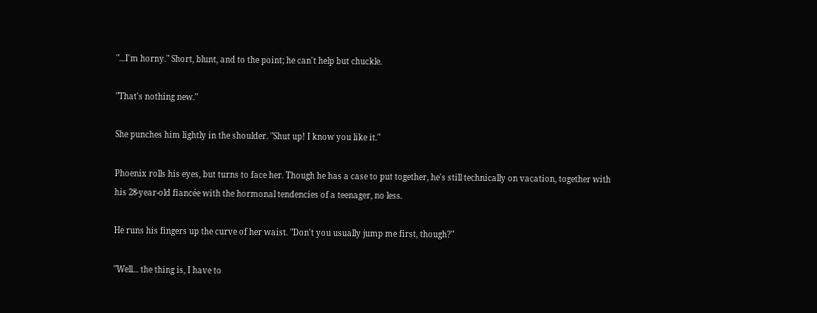"...I'm horny." Short, blunt, and to the point; he can't help but chuckle.

"That's nothing new."

She punches him lightly in the shoulder. "Shut up! I know you like it."

Phoenix rolls his eyes, but turns to face her. Though he has a case to put together, he's still technically on vacation, together with his 28-year-old fiancée with the hormonal tendencies of a teenager, no less.

He runs his fingers up the curve of her waist. "Don't you usually jump me first, though?"

"Well... the thing is, I have to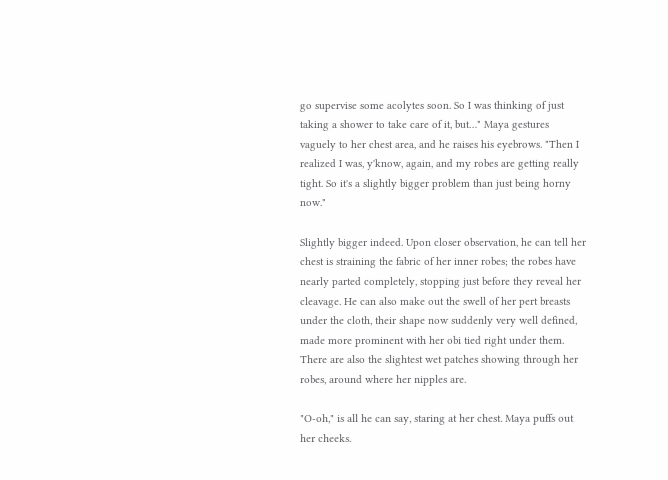go supervise some acolytes soon. So I was thinking of just taking a shower to take care of it, but…" Maya gestures vaguely to her chest area, and he raises his eyebrows. "Then I realized I was, y'know, again, and my robes are getting really tight. So it's a slightly bigger problem than just being horny now."

Slightly bigger indeed. Upon closer observation, he can tell her chest is straining the fabric of her inner robes; the robes have nearly parted completely, stopping just before they reveal her cleavage. He can also make out the swell of her pert breasts under the cloth, their shape now suddenly very well defined, made more prominent with her obi tied right under them. There are also the slightest wet patches showing through her robes, around where her nipples are.

"O-oh," is all he can say, staring at her chest. Maya puffs out her cheeks.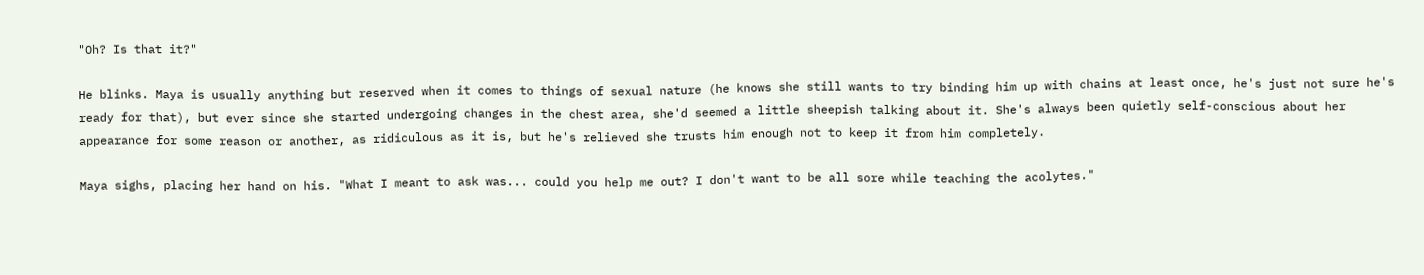"Oh? Is that it?"

He blinks. Maya is usually anything but reserved when it comes to things of sexual nature (he knows she still wants to try binding him up with chains at least once, he's just not sure he's ready for that), but ever since she started undergoing changes in the chest area, she'd seemed a little sheepish talking about it. She's always been quietly self-conscious about her appearance for some reason or another, as ridiculous as it is, but he's relieved she trusts him enough not to keep it from him completely.

Maya sighs, placing her hand on his. "What I meant to ask was... could you help me out? I don't want to be all sore while teaching the acolytes."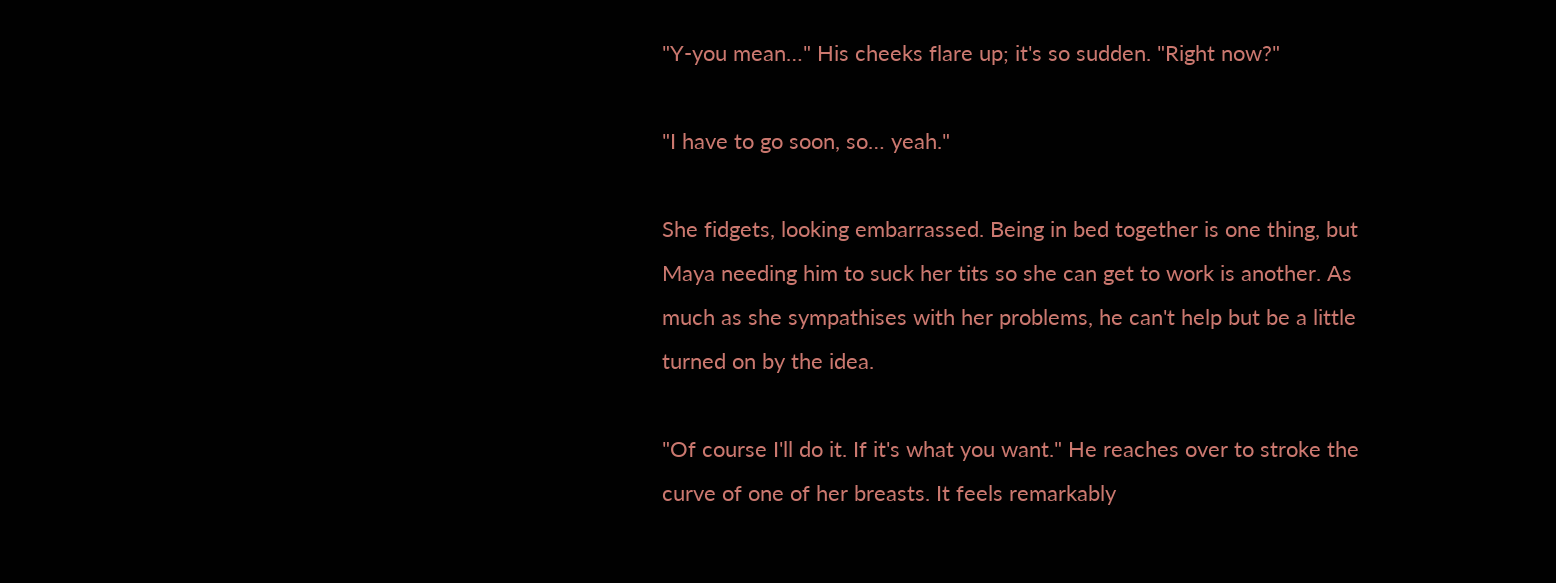"Y-you mean…" His cheeks flare up; it's so sudden. "Right now?"

"I have to go soon, so… yeah."

She fidgets, looking embarrassed. Being in bed together is one thing, but Maya needing him to suck her tits so she can get to work is another. As much as she sympathises with her problems, he can't help but be a little turned on by the idea.

"Of course I'll do it. If it's what you want." He reaches over to stroke the curve of one of her breasts. It feels remarkably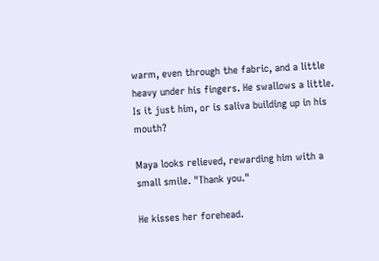warm, even through the fabric, and a little heavy under his fingers. He swallows a little. Is it just him, or is saliva building up in his mouth?

Maya looks relieved, rewarding him with a small smile. "Thank you."

He kisses her forehead.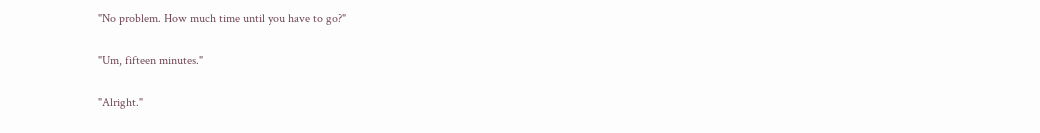"No problem. How much time until you have to go?"

"Um, fifteen minutes."

"Alright."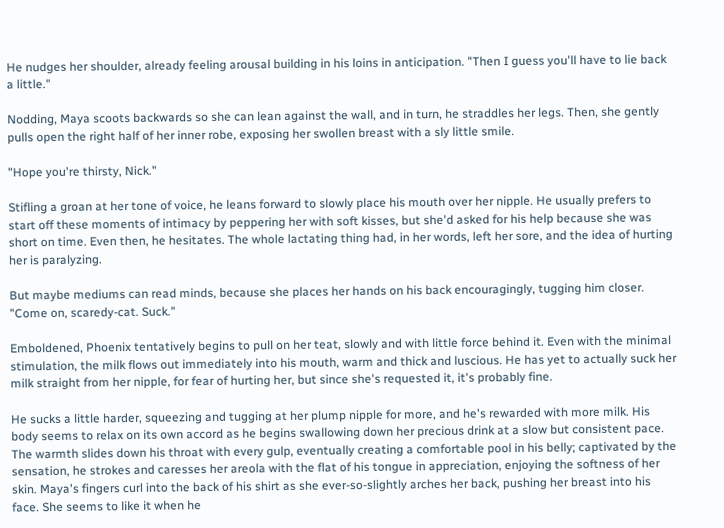He nudges her shoulder, already feeling arousal building in his loins in anticipation. "Then I guess you'll have to lie back a little."

Nodding, Maya scoots backwards so she can lean against the wall, and in turn, he straddles her legs. Then, she gently pulls open the right half of her inner robe, exposing her swollen breast with a sly little smile.

"Hope you're thirsty, Nick."

Stifling a groan at her tone of voice, he leans forward to slowly place his mouth over her nipple. He usually prefers to start off these moments of intimacy by peppering her with soft kisses, but she'd asked for his help because she was short on time. Even then, he hesitates. The whole lactating thing had, in her words, left her sore, and the idea of hurting her is paralyzing.

But maybe mediums can read minds, because she places her hands on his back encouragingly, tugging him closer. "Come on, scaredy-cat. Suck."

Emboldened, Phoenix tentatively begins to pull on her teat, slowly and with little force behind it. Even with the minimal stimulation, the milk flows out immediately into his mouth, warm and thick and luscious. He has yet to actually suck her milk straight from her nipple, for fear of hurting her, but since she's requested it, it's probably fine.

He sucks a little harder, squeezing and tugging at her plump nipple for more, and he's rewarded with more milk. His body seems to relax on its own accord as he begins swallowing down her precious drink at a slow but consistent pace. The warmth slides down his throat with every gulp, eventually creating a comfortable pool in his belly; captivated by the sensation, he strokes and caresses her areola with the flat of his tongue in appreciation, enjoying the softness of her skin. Maya's fingers curl into the back of his shirt as she ever-so-slightly arches her back, pushing her breast into his face. She seems to like it when he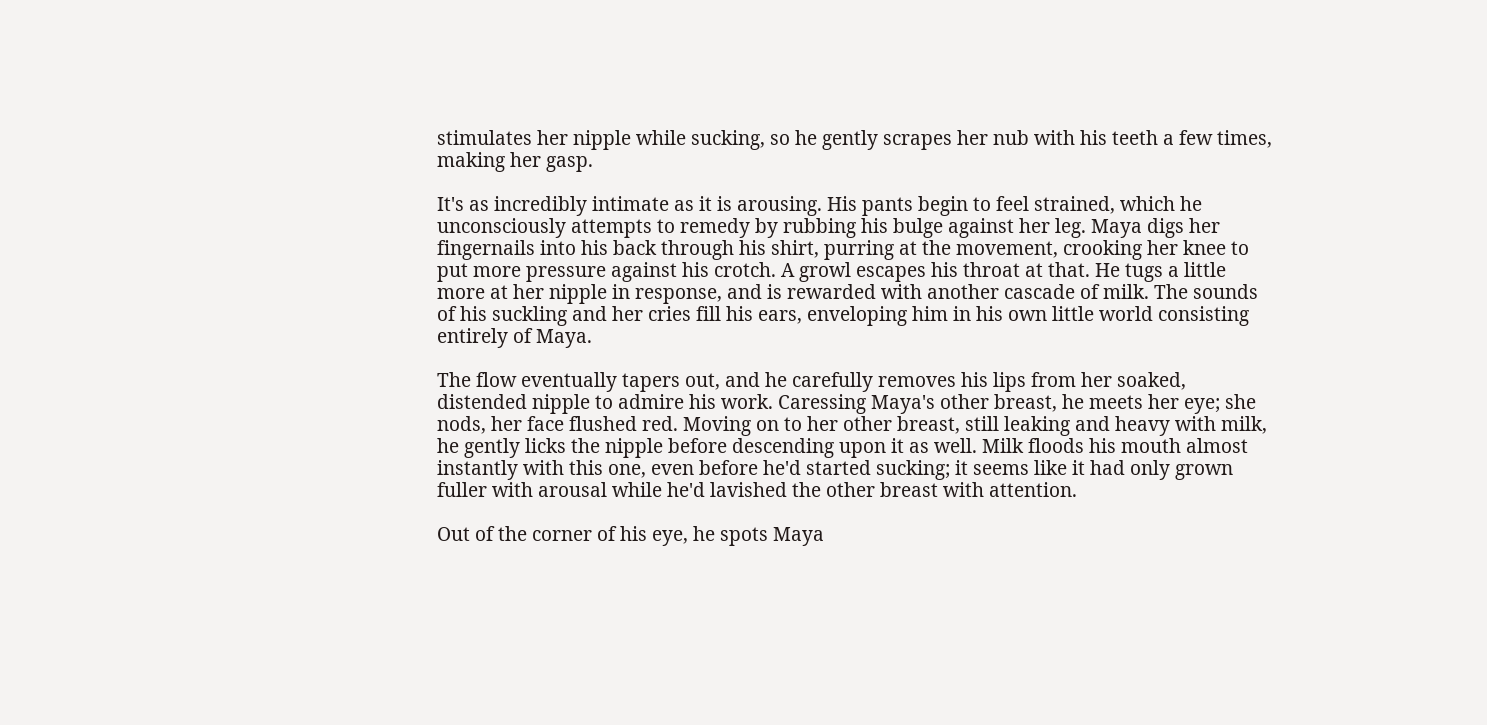stimulates her nipple while sucking, so he gently scrapes her nub with his teeth a few times, making her gasp.

It's as incredibly intimate as it is arousing. His pants begin to feel strained, which he unconsciously attempts to remedy by rubbing his bulge against her leg. Maya digs her fingernails into his back through his shirt, purring at the movement, crooking her knee to put more pressure against his crotch. A growl escapes his throat at that. He tugs a little more at her nipple in response, and is rewarded with another cascade of milk. The sounds of his suckling and her cries fill his ears, enveloping him in his own little world consisting entirely of Maya.

The flow eventually tapers out, and he carefully removes his lips from her soaked, distended nipple to admire his work. Caressing Maya's other breast, he meets her eye; she nods, her face flushed red. Moving on to her other breast, still leaking and heavy with milk, he gently licks the nipple before descending upon it as well. Milk floods his mouth almost instantly with this one, even before he'd started sucking; it seems like it had only grown fuller with arousal while he'd lavished the other breast with attention.

Out of the corner of his eye, he spots Maya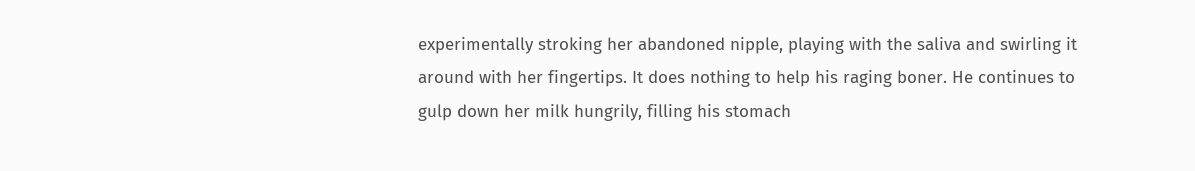experimentally stroking her abandoned nipple, playing with the saliva and swirling it around with her fingertips. It does nothing to help his raging boner. He continues to gulp down her milk hungrily, filling his stomach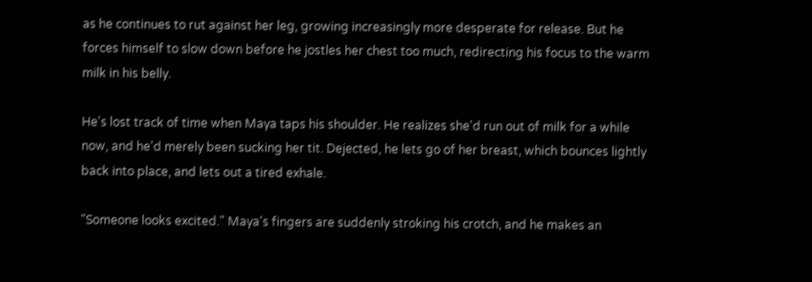as he continues to rut against her leg, growing increasingly more desperate for release. But he forces himself to slow down before he jostles her chest too much, redirecting his focus to the warm milk in his belly.

He's lost track of time when Maya taps his shoulder. He realizes she'd run out of milk for a while now, and he'd merely been sucking her tit. Dejected, he lets go of her breast, which bounces lightly back into place, and lets out a tired exhale.

"Someone looks excited." Maya's fingers are suddenly stroking his crotch, and he makes an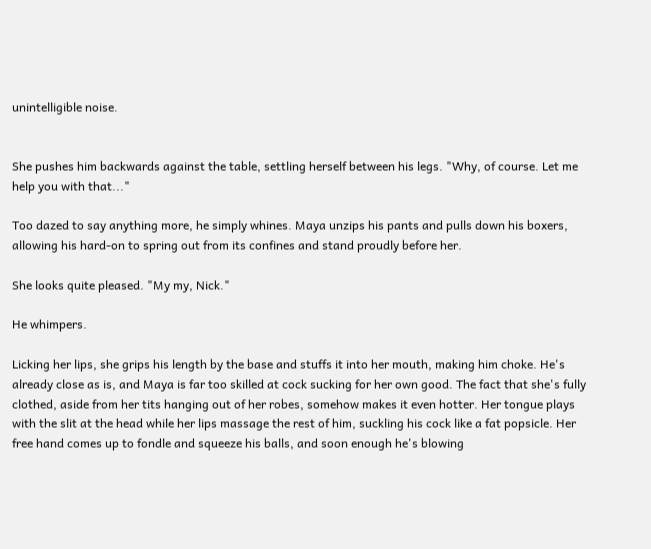unintelligible noise.


She pushes him backwards against the table, settling herself between his legs. "Why, of course. Let me help you with that..."

Too dazed to say anything more, he simply whines. Maya unzips his pants and pulls down his boxers, allowing his hard-on to spring out from its confines and stand proudly before her.

She looks quite pleased. "My my, Nick."

He whimpers.

Licking her lips, she grips his length by the base and stuffs it into her mouth, making him choke. He's already close as is, and Maya is far too skilled at cock sucking for her own good. The fact that she's fully clothed, aside from her tits hanging out of her robes, somehow makes it even hotter. Her tongue plays with the slit at the head while her lips massage the rest of him, suckling his cock like a fat popsicle. Her free hand comes up to fondle and squeeze his balls, and soon enough he's blowing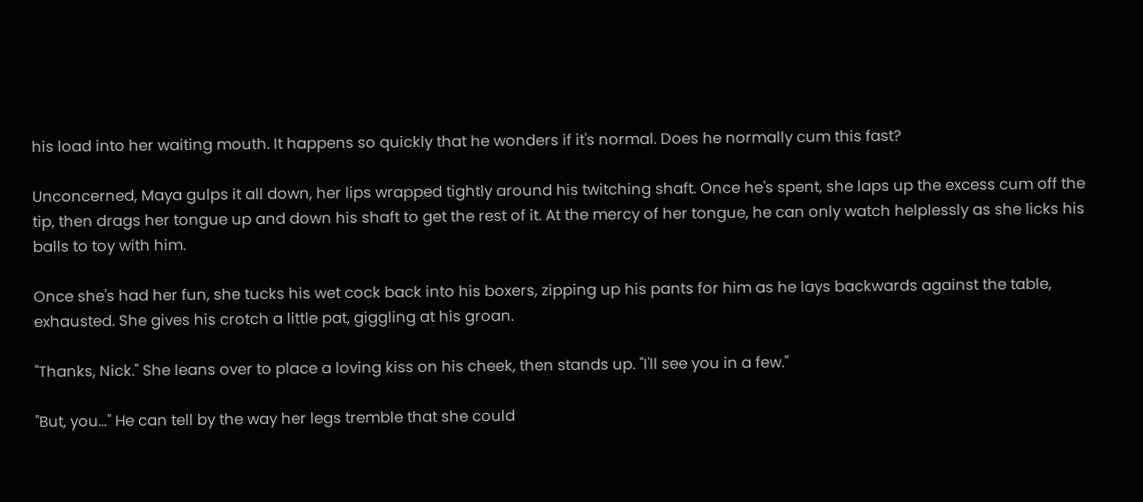his load into her waiting mouth. It happens so quickly that he wonders if it's normal. Does he normally cum this fast?

Unconcerned, Maya gulps it all down, her lips wrapped tightly around his twitching shaft. Once he's spent, she laps up the excess cum off the tip, then drags her tongue up and down his shaft to get the rest of it. At the mercy of her tongue, he can only watch helplessly as she licks his balls to toy with him.

Once she's had her fun, she tucks his wet cock back into his boxers, zipping up his pants for him as he lays backwards against the table, exhausted. She gives his crotch a little pat, giggling at his groan.

"Thanks, Nick." She leans over to place a loving kiss on his cheek, then stands up. "I'll see you in a few."

"But, you…" He can tell by the way her legs tremble that she could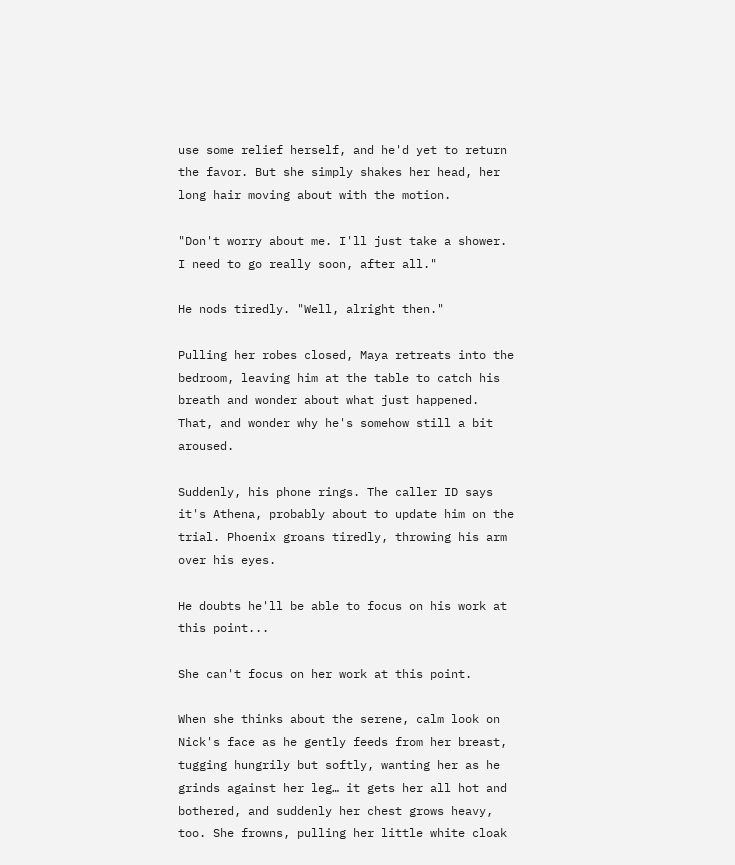use some relief herself, and he'd yet to return the favor. But she simply shakes her head, her long hair moving about with the motion.

"Don't worry about me. I'll just take a shower. I need to go really soon, after all."

He nods tiredly. "Well, alright then."

Pulling her robes closed, Maya retreats into the bedroom, leaving him at the table to catch his breath and wonder about what just happened. That, and wonder why he's somehow still a bit aroused.

Suddenly, his phone rings. The caller ID says it's Athena, probably about to update him on the trial. Phoenix groans tiredly, throwing his arm over his eyes.

He doubts he'll be able to focus on his work at this point...

She can't focus on her work at this point.

When she thinks about the serene, calm look on Nick's face as he gently feeds from her breast, tugging hungrily but softly, wanting her as he grinds against her leg… it gets her all hot and bothered, and suddenly her chest grows heavy, too. She frowns, pulling her little white cloak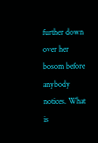further down over her bosom before anybody notices. What is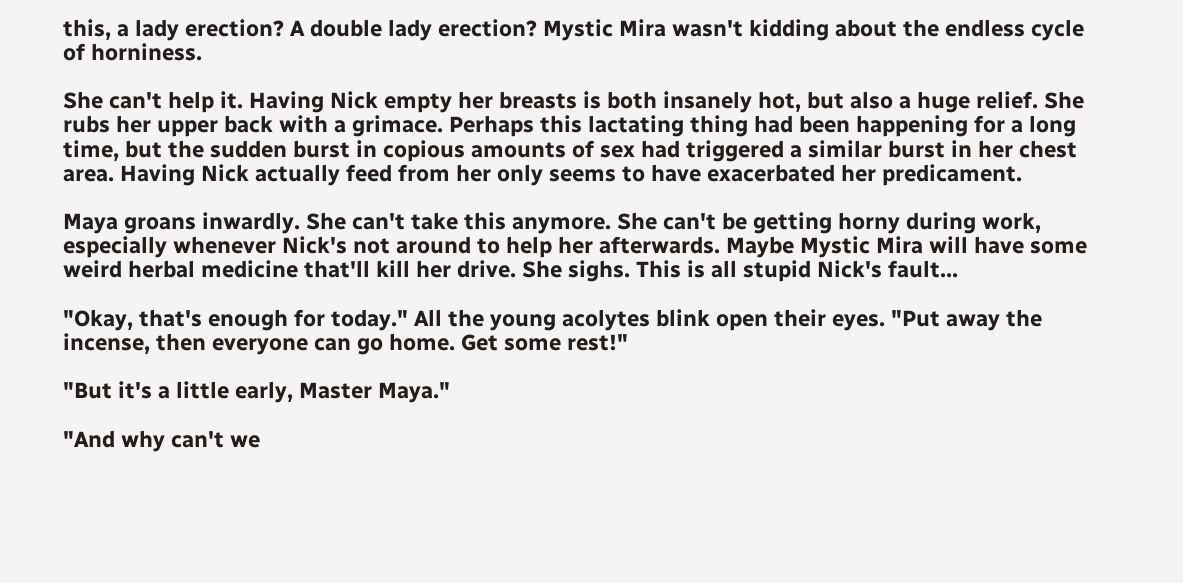this, a lady erection? A double lady erection? Mystic Mira wasn't kidding about the endless cycle of horniness.

She can't help it. Having Nick empty her breasts is both insanely hot, but also a huge relief. She rubs her upper back with a grimace. Perhaps this lactating thing had been happening for a long time, but the sudden burst in copious amounts of sex had triggered a similar burst in her chest area. Having Nick actually feed from her only seems to have exacerbated her predicament.

Maya groans inwardly. She can't take this anymore. She can't be getting horny during work, especially whenever Nick's not around to help her afterwards. Maybe Mystic Mira will have some weird herbal medicine that'll kill her drive. She sighs. This is all stupid Nick's fault...

"Okay, that's enough for today." All the young acolytes blink open their eyes. "Put away the incense, then everyone can go home. Get some rest!"

"But it's a little early, Master Maya."

"And why can't we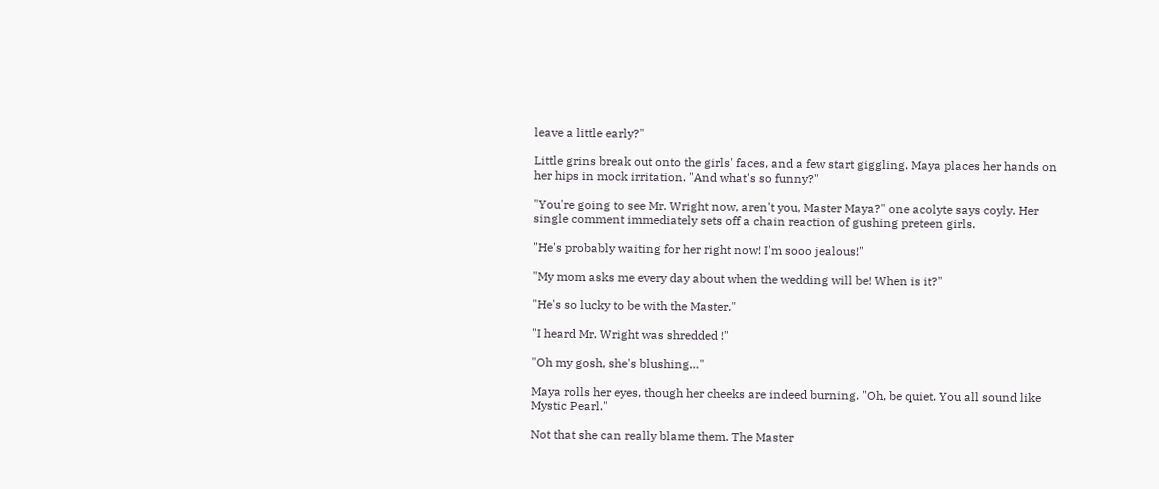leave a little early?"

Little grins break out onto the girls' faces, and a few start giggling. Maya places her hands on her hips in mock irritation. "And what's so funny?"

"You're going to see Mr. Wright now, aren't you, Master Maya?" one acolyte says coyly. Her single comment immediately sets off a chain reaction of gushing preteen girls.

"He's probably waiting for her right now! I'm sooo jealous!"

"My mom asks me every day about when the wedding will be! When is it?"

"He's so lucky to be with the Master."

"I heard Mr. Wright was shredded !"

"Oh my gosh, she's blushing…"

Maya rolls her eyes, though her cheeks are indeed burning. "Oh, be quiet. You all sound like Mystic Pearl."

Not that she can really blame them. The Master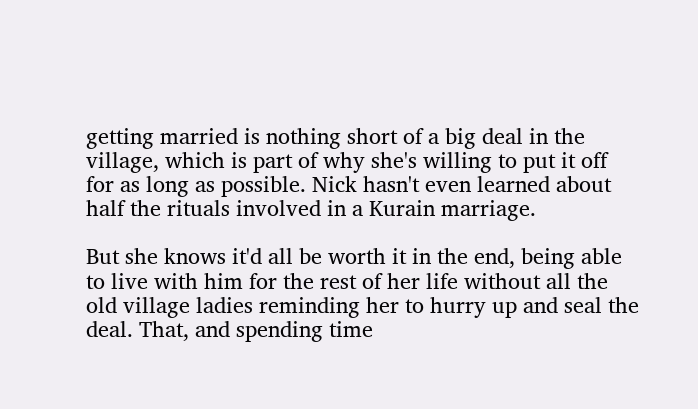getting married is nothing short of a big deal in the village, which is part of why she's willing to put it off for as long as possible. Nick hasn't even learned about half the rituals involved in a Kurain marriage.

But she knows it'd all be worth it in the end, being able to live with him for the rest of her life without all the old village ladies reminding her to hurry up and seal the deal. That, and spending time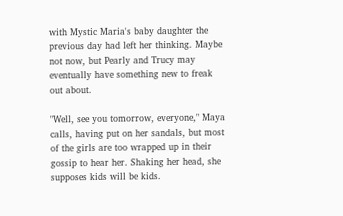with Mystic Maria's baby daughter the previous day had left her thinking. Maybe not now, but Pearly and Trucy may eventually have something new to freak out about.

"Well, see you tomorrow, everyone," Maya calls, having put on her sandals, but most of the girls are too wrapped up in their gossip to hear her. Shaking her head, she supposes kids will be kids.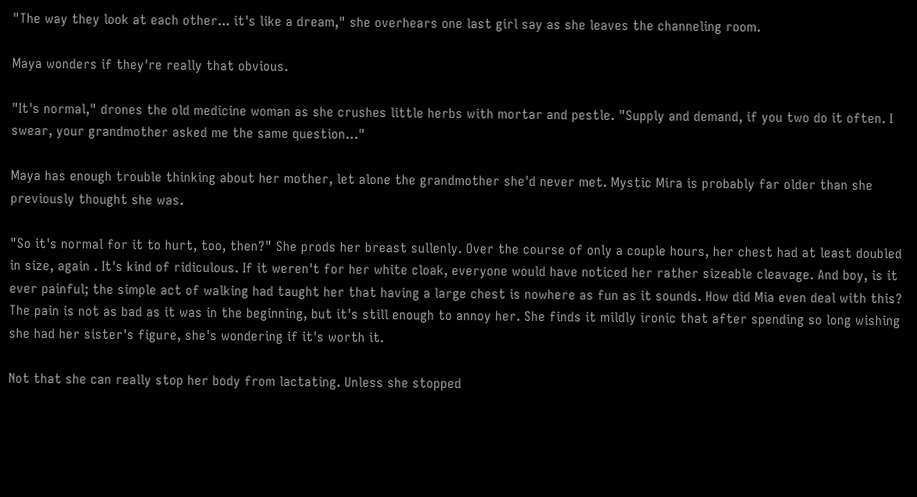"The way they look at each other... it's like a dream," she overhears one last girl say as she leaves the channeling room.

Maya wonders if they're really that obvious.

"It's normal," drones the old medicine woman as she crushes little herbs with mortar and pestle. "Supply and demand, if you two do it often. I swear, your grandmother asked me the same question…"

Maya has enough trouble thinking about her mother, let alone the grandmother she'd never met. Mystic Mira is probably far older than she previously thought she was.

"So it's normal for it to hurt, too, then?" She prods her breast sullenly. Over the course of only a couple hours, her chest had at least doubled in size, again . It's kind of ridiculous. If it weren't for her white cloak, everyone would have noticed her rather sizeable cleavage. And boy, is it ever painful; the simple act of walking had taught her that having a large chest is nowhere as fun as it sounds. How did Mia even deal with this? The pain is not as bad as it was in the beginning, but it's still enough to annoy her. She finds it mildly ironic that after spending so long wishing she had her sister's figure, she's wondering if it's worth it.

Not that she can really stop her body from lactating. Unless she stopped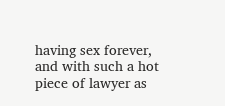having sex forever, and with such a hot piece of lawyer as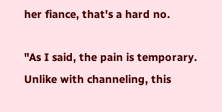her fiance, that's a hard no.

"As I said, the pain is temporary. Unlike with channeling, this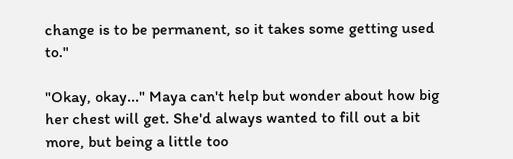change is to be permanent, so it takes some getting used to."

"Okay, okay..." Maya can't help but wonder about how big her chest will get. She'd always wanted to fill out a bit more, but being a little too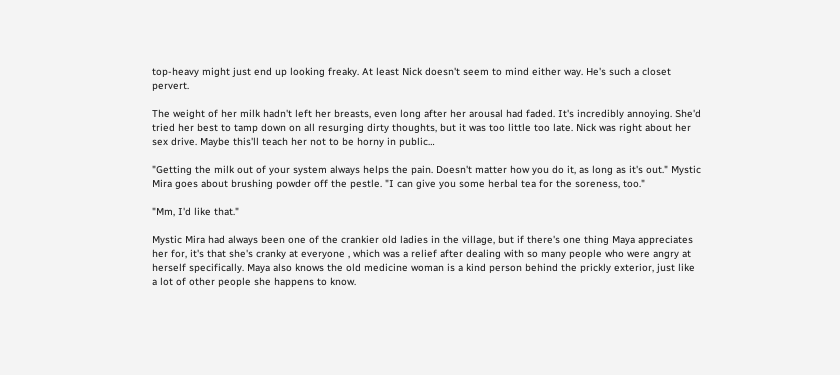top-heavy might just end up looking freaky. At least Nick doesn't seem to mind either way. He's such a closet pervert.

The weight of her milk hadn't left her breasts, even long after her arousal had faded. It's incredibly annoying. She'd tried her best to tamp down on all resurging dirty thoughts, but it was too little too late. Nick was right about her sex drive. Maybe this'll teach her not to be horny in public…

"Getting the milk out of your system always helps the pain. Doesn't matter how you do it, as long as it's out." Mystic Mira goes about brushing powder off the pestle. "I can give you some herbal tea for the soreness, too."

"Mm, I'd like that."

Mystic Mira had always been one of the crankier old ladies in the village, but if there's one thing Maya appreciates her for, it's that she's cranky at everyone , which was a relief after dealing with so many people who were angry at herself specifically. Maya also knows the old medicine woman is a kind person behind the prickly exterior, just like a lot of other people she happens to know.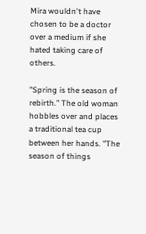Mira wouldn't have chosen to be a doctor over a medium if she hated taking care of others.

"Spring is the season of rebirth." The old woman hobbles over and places a traditional tea cup between her hands. "The season of things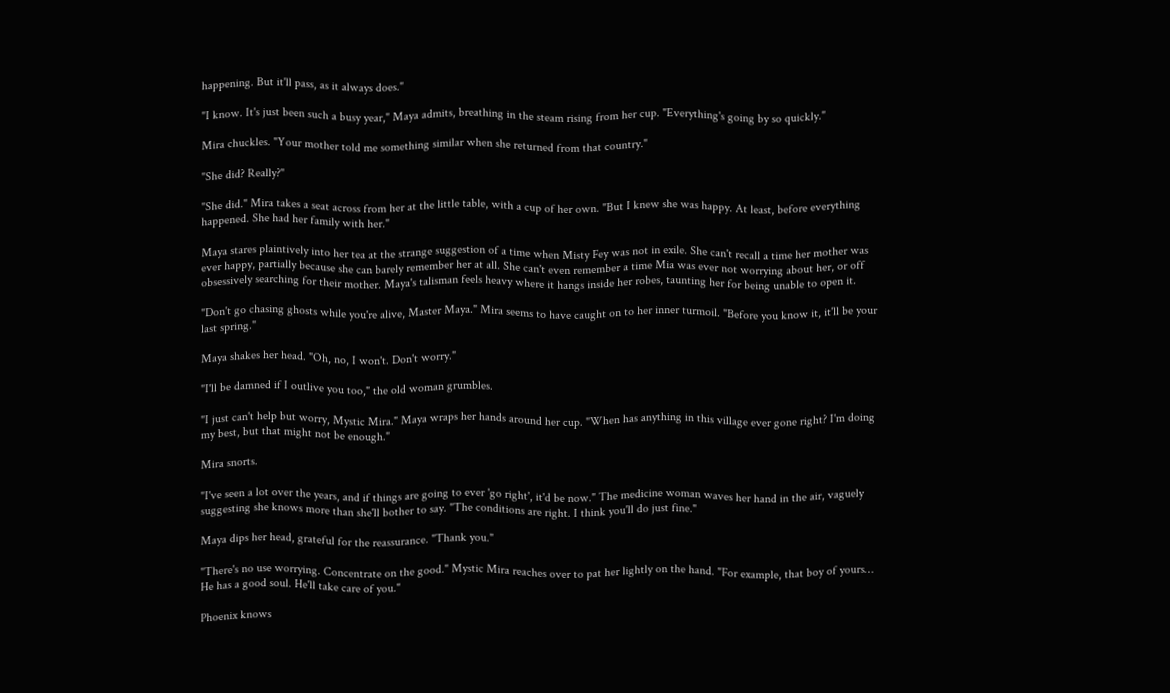happening. But it'll pass, as it always does."

"I know. It's just been such a busy year," Maya admits, breathing in the steam rising from her cup. "Everything's going by so quickly."

Mira chuckles. "Your mother told me something similar when she returned from that country."

"She did? Really?"

"She did." Mira takes a seat across from her at the little table, with a cup of her own. "But I knew she was happy. At least, before everything happened. She had her family with her."

Maya stares plaintively into her tea at the strange suggestion of a time when Misty Fey was not in exile. She can't recall a time her mother was ever happy, partially because she can barely remember her at all. She can't even remember a time Mia was ever not worrying about her, or off obsessively searching for their mother. Maya's talisman feels heavy where it hangs inside her robes, taunting her for being unable to open it.

"Don't go chasing ghosts while you're alive, Master Maya." Mira seems to have caught on to her inner turmoil. "Before you know it, it'll be your last spring."

Maya shakes her head. "Oh, no, I won't. Don't worry."

"I'll be damned if I outlive you too," the old woman grumbles.

"I just can't help but worry, Mystic Mira." Maya wraps her hands around her cup. "When has anything in this village ever gone right? I'm doing my best, but that might not be enough."

Mira snorts.

"I've seen a lot over the years, and if things are going to ever 'go right', it'd be now." The medicine woman waves her hand in the air, vaguely suggesting she knows more than she'll bother to say. "The conditions are right. I think you'll do just fine."

Maya dips her head, grateful for the reassurance. "Thank you."

"There's no use worrying. Concentrate on the good." Mystic Mira reaches over to pat her lightly on the hand. "For example, that boy of yours… He has a good soul. He'll take care of you."

Phoenix knows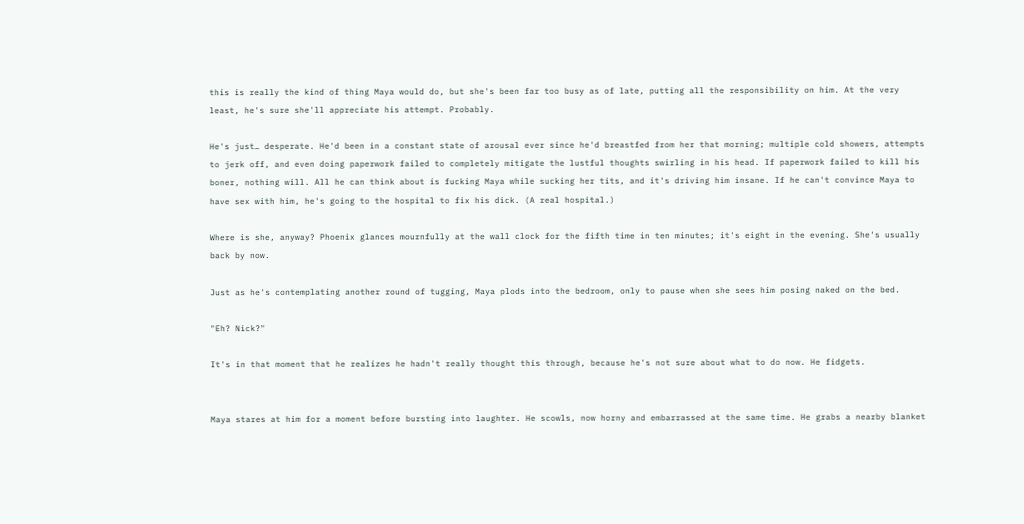this is really the kind of thing Maya would do, but she's been far too busy as of late, putting all the responsibility on him. At the very least, he's sure she'll appreciate his attempt. Probably.

He's just… desperate. He'd been in a constant state of arousal ever since he'd breastfed from her that morning; multiple cold showers, attempts to jerk off, and even doing paperwork failed to completely mitigate the lustful thoughts swirling in his head. If paperwork failed to kill his boner, nothing will. All he can think about is fucking Maya while sucking her tits, and it's driving him insane. If he can't convince Maya to have sex with him, he's going to the hospital to fix his dick. (A real hospital.)

Where is she, anyway? Phoenix glances mournfully at the wall clock for the fifth time in ten minutes; it's eight in the evening. She's usually back by now.

Just as he's contemplating another round of tugging, Maya plods into the bedroom, only to pause when she sees him posing naked on the bed.

"Eh? Nick?"

It's in that moment that he realizes he hadn't really thought this through, because he's not sure about what to do now. He fidgets.


Maya stares at him for a moment before bursting into laughter. He scowls, now horny and embarrassed at the same time. He grabs a nearby blanket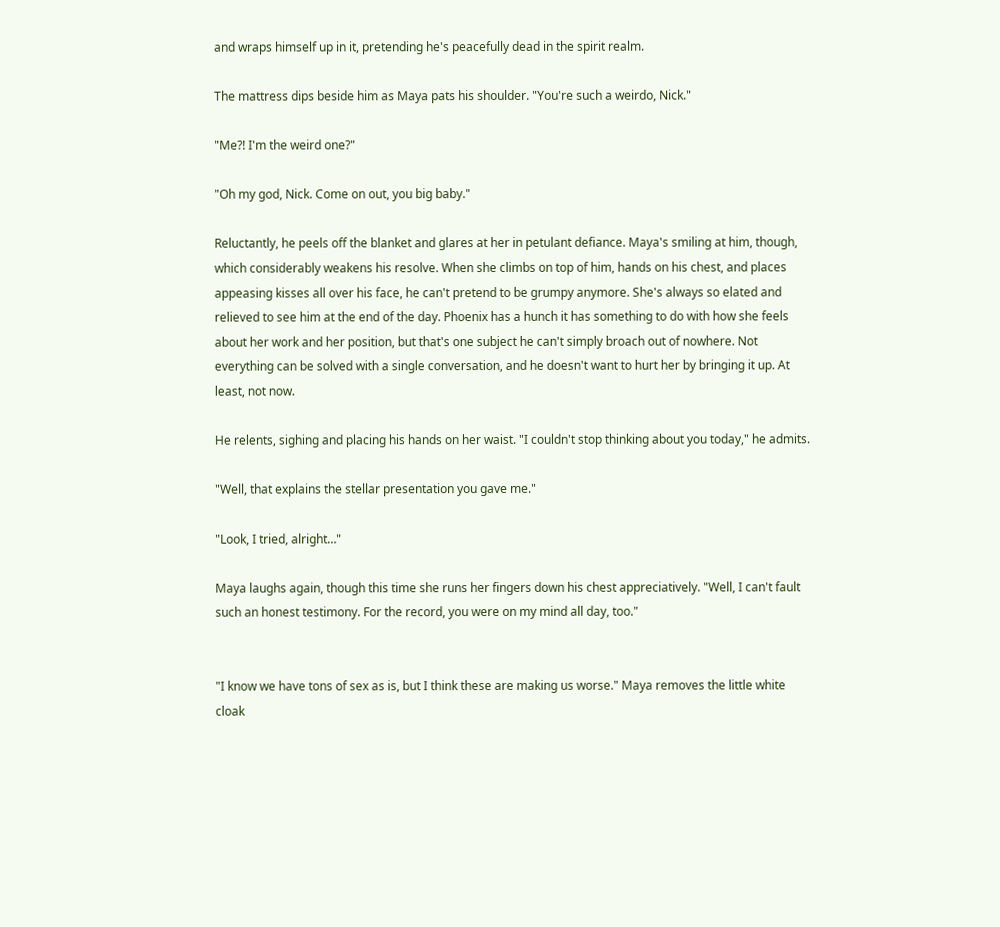and wraps himself up in it, pretending he's peacefully dead in the spirit realm.

The mattress dips beside him as Maya pats his shoulder. "You're such a weirdo, Nick."

"Me?! I'm the weird one?"

"Oh my god, Nick. Come on out, you big baby."

Reluctantly, he peels off the blanket and glares at her in petulant defiance. Maya's smiling at him, though, which considerably weakens his resolve. When she climbs on top of him, hands on his chest, and places appeasing kisses all over his face, he can't pretend to be grumpy anymore. She's always so elated and relieved to see him at the end of the day. Phoenix has a hunch it has something to do with how she feels about her work and her position, but that's one subject he can't simply broach out of nowhere. Not everything can be solved with a single conversation, and he doesn't want to hurt her by bringing it up. At least, not now.

He relents, sighing and placing his hands on her waist. "I couldn't stop thinking about you today," he admits.

"Well, that explains the stellar presentation you gave me."

"Look, I tried, alright…"

Maya laughs again, though this time she runs her fingers down his chest appreciatively. "Well, I can't fault such an honest testimony. For the record, you were on my mind all day, too."


"I know we have tons of sex as is, but I think these are making us worse." Maya removes the little white cloak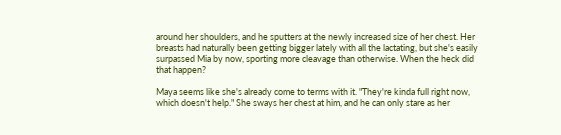around her shoulders, and he sputters at the newly increased size of her chest. Her breasts had naturally been getting bigger lately with all the lactating, but she's easily surpassed Mia by now, sporting more cleavage than otherwise. When the heck did that happen?

Maya seems like she's already come to terms with it. "They're kinda full right now, which doesn't help." She sways her chest at him, and he can only stare as her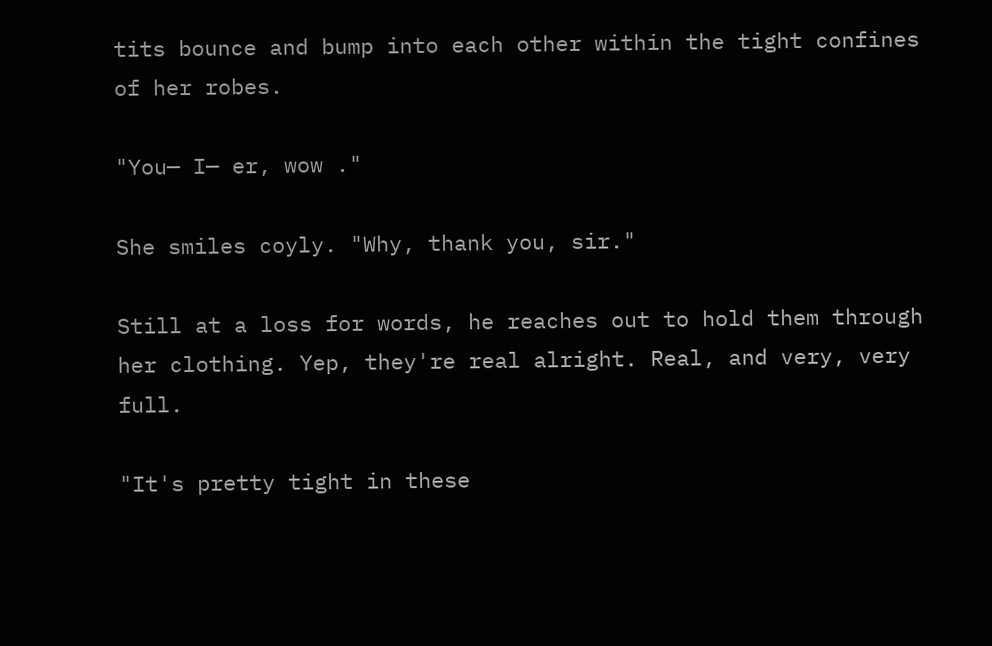tits bounce and bump into each other within the tight confines of her robes.

"You— I— er, wow ."

She smiles coyly. "Why, thank you, sir."

Still at a loss for words, he reaches out to hold them through her clothing. Yep, they're real alright. Real, and very, very full.

"It's pretty tight in these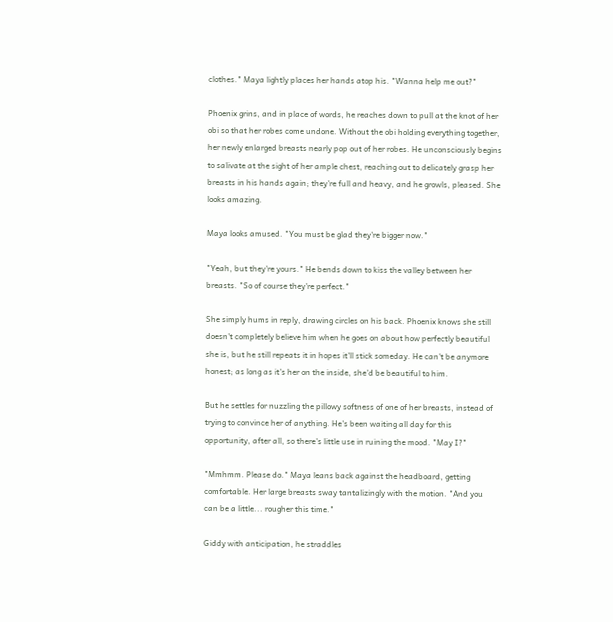clothes." Maya lightly places her hands atop his. "Wanna help me out?"

Phoenix grins, and in place of words, he reaches down to pull at the knot of her obi so that her robes come undone. Without the obi holding everything together, her newly enlarged breasts nearly pop out of her robes. He unconsciously begins to salivate at the sight of her ample chest, reaching out to delicately grasp her breasts in his hands again; they're full and heavy, and he growls, pleased. She looks amazing.

Maya looks amused. "You must be glad they're bigger now."

"Yeah, but they're yours." He bends down to kiss the valley between her breasts. "So of course they're perfect."

She simply hums in reply, drawing circles on his back. Phoenix knows she still doesn't completely believe him when he goes on about how perfectly beautiful she is, but he still repeats it in hopes it'll stick someday. He can't be anymore honest; as long as it's her on the inside, she'd be beautiful to him.

But he settles for nuzzling the pillowy softness of one of her breasts, instead of trying to convince her of anything. He's been waiting all day for this opportunity, after all, so there's little use in ruining the mood. "May I?"

"Mmhmm. Please do." Maya leans back against the headboard, getting comfortable. Her large breasts sway tantalizingly with the motion. "And you can be a little... rougher this time."

Giddy with anticipation, he straddles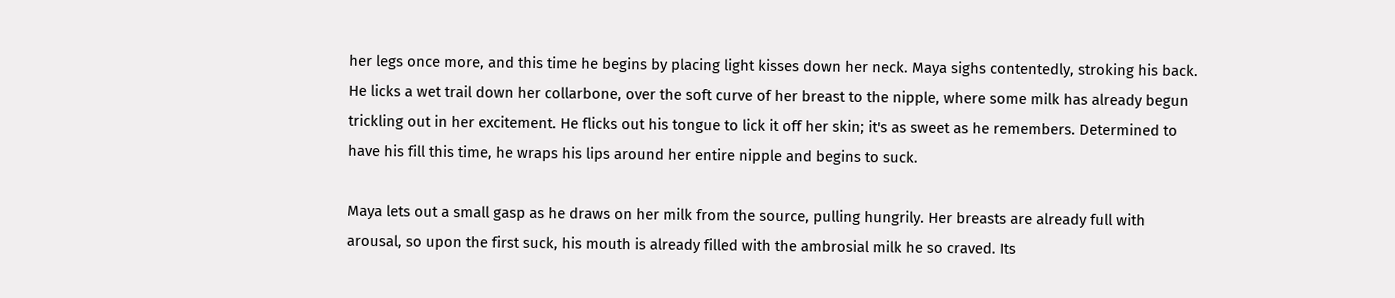her legs once more, and this time he begins by placing light kisses down her neck. Maya sighs contentedly, stroking his back. He licks a wet trail down her collarbone, over the soft curve of her breast to the nipple, where some milk has already begun trickling out in her excitement. He flicks out his tongue to lick it off her skin; it's as sweet as he remembers. Determined to have his fill this time, he wraps his lips around her entire nipple and begins to suck.

Maya lets out a small gasp as he draws on her milk from the source, pulling hungrily. Her breasts are already full with arousal, so upon the first suck, his mouth is already filled with the ambrosial milk he so craved. Its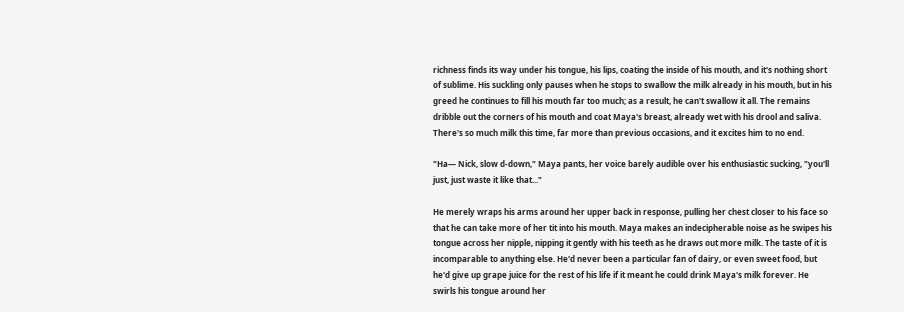richness finds its way under his tongue, his lips, coating the inside of his mouth, and it's nothing short of sublime. His suckling only pauses when he stops to swallow the milk already in his mouth, but in his greed he continues to fill his mouth far too much; as a result, he can't swallow it all. The remains dribble out the corners of his mouth and coat Maya's breast, already wet with his drool and saliva. There's so much milk this time, far more than previous occasions, and it excites him to no end.

"Ha— Nick, slow d-down," Maya pants, her voice barely audible over his enthusiastic sucking, "you'll just, just waste it like that..."

He merely wraps his arms around her upper back in response, pulling her chest closer to his face so that he can take more of her tit into his mouth. Maya makes an indecipherable noise as he swipes his tongue across her nipple, nipping it gently with his teeth as he draws out more milk. The taste of it is incomparable to anything else. He'd never been a particular fan of dairy, or even sweet food, but he'd give up grape juice for the rest of his life if it meant he could drink Maya's milk forever. He swirls his tongue around her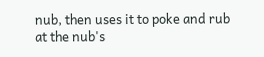nub, then uses it to poke and rub at the nub's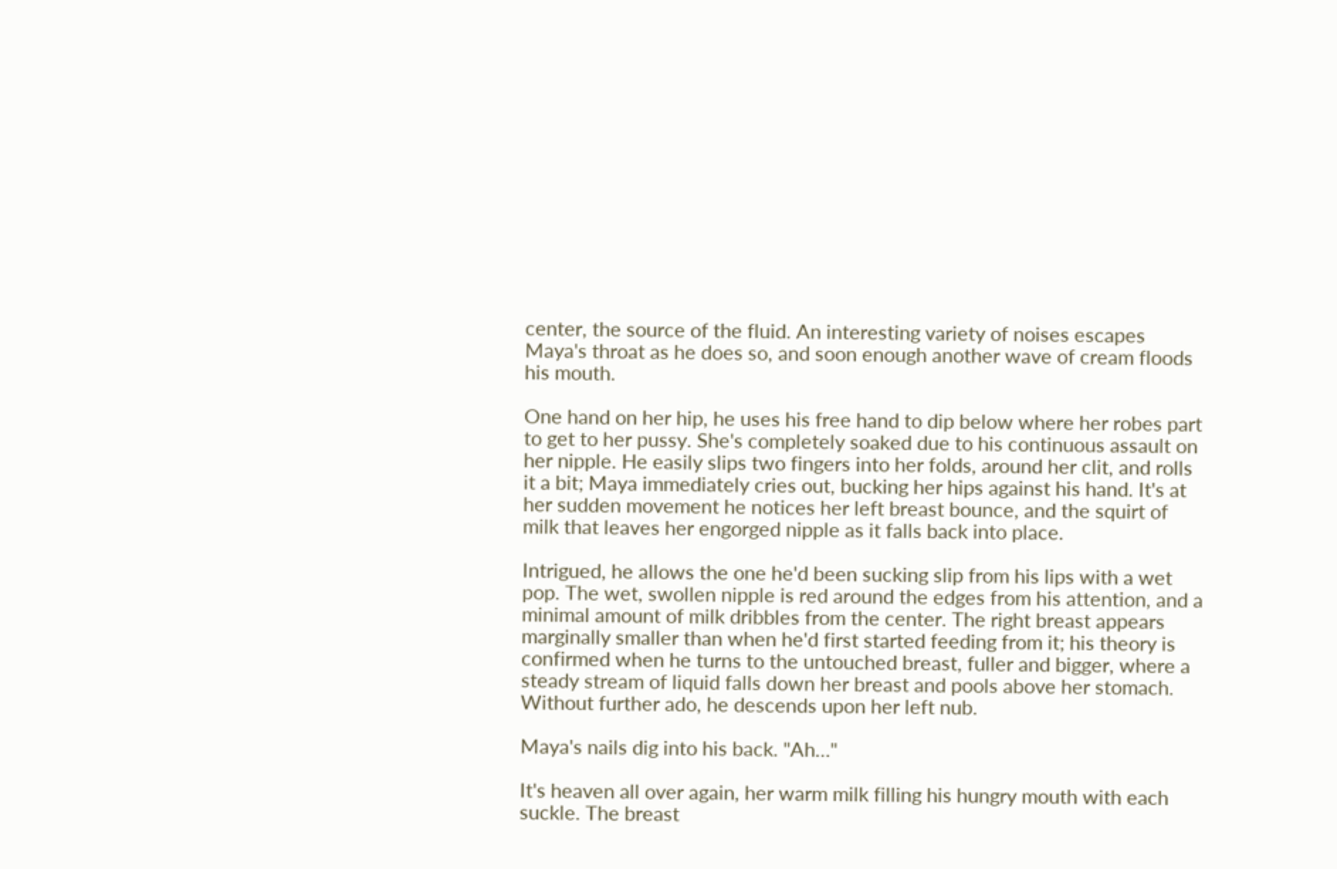center, the source of the fluid. An interesting variety of noises escapes Maya's throat as he does so, and soon enough another wave of cream floods his mouth.

One hand on her hip, he uses his free hand to dip below where her robes part to get to her pussy. She's completely soaked due to his continuous assault on her nipple. He easily slips two fingers into her folds, around her clit, and rolls it a bit; Maya immediately cries out, bucking her hips against his hand. It's at her sudden movement he notices her left breast bounce, and the squirt of milk that leaves her engorged nipple as it falls back into place.

Intrigued, he allows the one he'd been sucking slip from his lips with a wet pop. The wet, swollen nipple is red around the edges from his attention, and a minimal amount of milk dribbles from the center. The right breast appears marginally smaller than when he'd first started feeding from it; his theory is confirmed when he turns to the untouched breast, fuller and bigger, where a steady stream of liquid falls down her breast and pools above her stomach. Without further ado, he descends upon her left nub.

Maya's nails dig into his back. "Ah…"

It's heaven all over again, her warm milk filling his hungry mouth with each suckle. The breast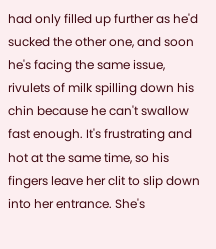had only filled up further as he'd sucked the other one, and soon he's facing the same issue, rivulets of milk spilling down his chin because he can't swallow fast enough. It's frustrating and hot at the same time, so his fingers leave her clit to slip down into her entrance. She's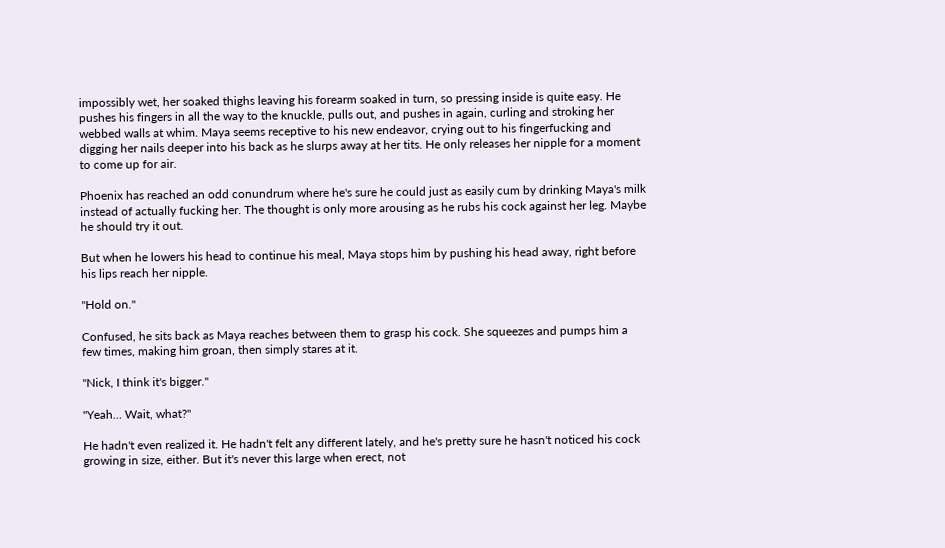impossibly wet, her soaked thighs leaving his forearm soaked in turn, so pressing inside is quite easy. He pushes his fingers in all the way to the knuckle, pulls out, and pushes in again, curling and stroking her webbed walls at whim. Maya seems receptive to his new endeavor, crying out to his fingerfucking and digging her nails deeper into his back as he slurps away at her tits. He only releases her nipple for a moment to come up for air.

Phoenix has reached an odd conundrum where he's sure he could just as easily cum by drinking Maya's milk instead of actually fucking her. The thought is only more arousing as he rubs his cock against her leg. Maybe he should try it out.

But when he lowers his head to continue his meal, Maya stops him by pushing his head away, right before his lips reach her nipple.

"Hold on."

Confused, he sits back as Maya reaches between them to grasp his cock. She squeezes and pumps him a few times, making him groan, then simply stares at it.

"Nick, I think it's bigger."

"Yeah… Wait, what?"

He hadn't even realized it. He hadn't felt any different lately, and he's pretty sure he hasn't noticed his cock growing in size, either. But it's never this large when erect, not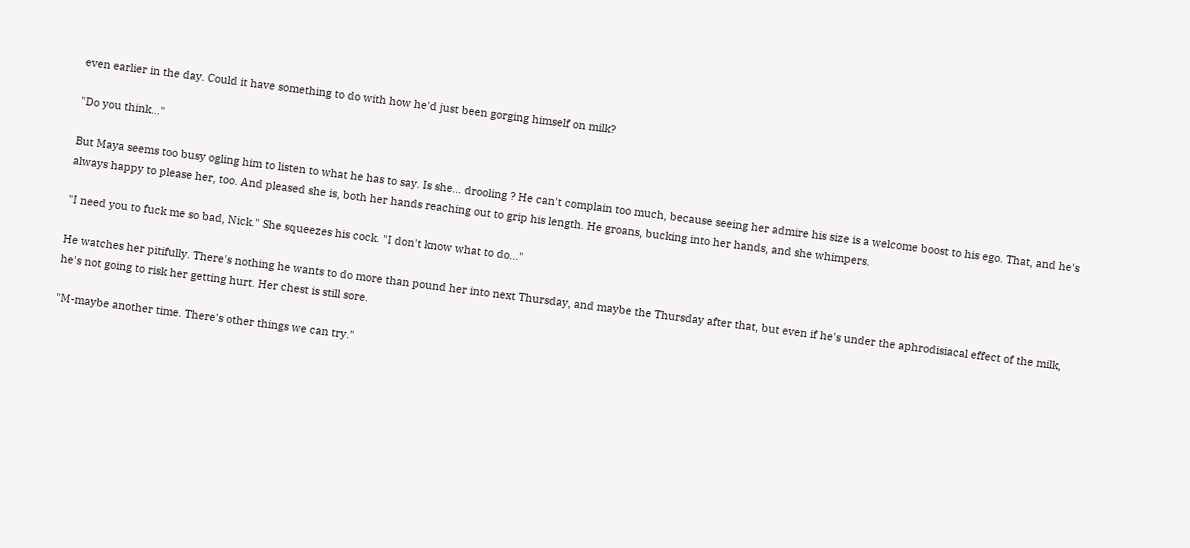even earlier in the day. Could it have something to do with how he'd just been gorging himself on milk?

"Do you think…"

But Maya seems too busy ogling him to listen to what he has to say. Is she… drooling ? He can't complain too much, because seeing her admire his size is a welcome boost to his ego. That, and he's always happy to please her, too. And pleased she is, both her hands reaching out to grip his length. He groans, bucking into her hands, and she whimpers.

"I need you to fuck me so bad, Nick." She squeezes his cock. "I don't know what to do..."

He watches her pitifully. There's nothing he wants to do more than pound her into next Thursday, and maybe the Thursday after that, but even if he's under the aphrodisiacal effect of the milk, he's not going to risk her getting hurt. Her chest is still sore.

"M-maybe another time. There's other things we can try."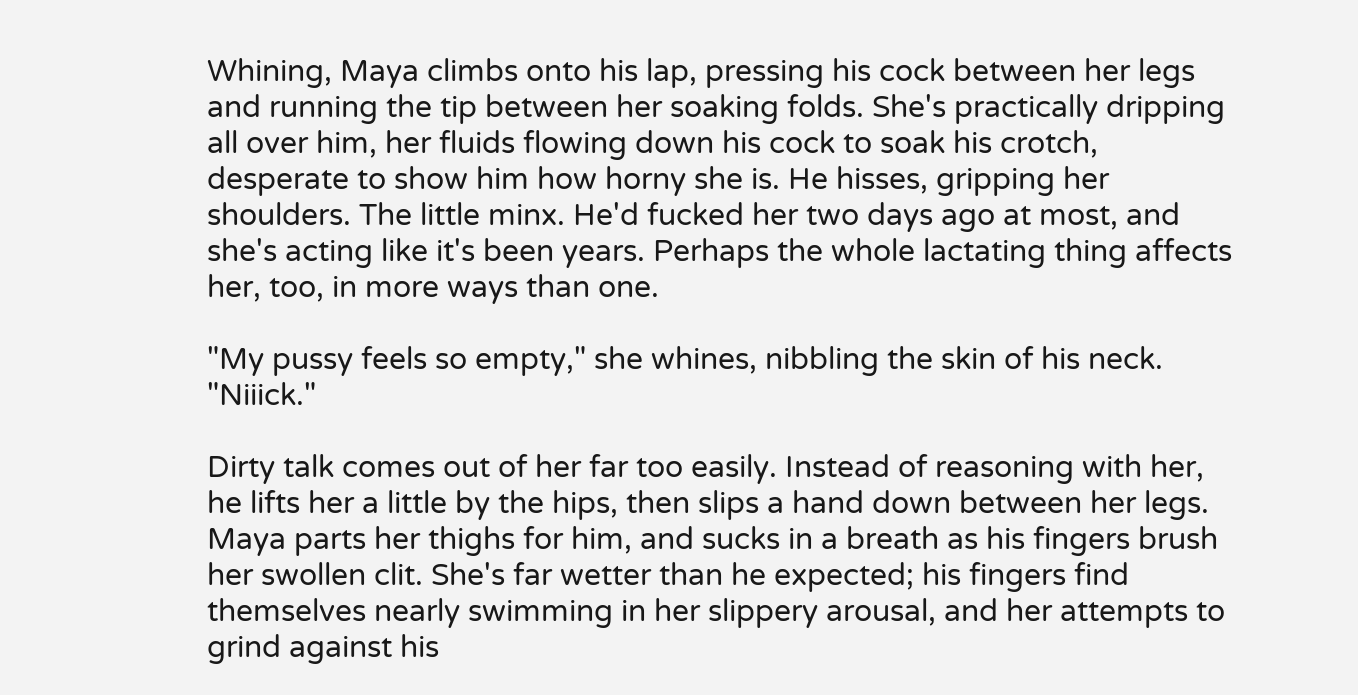Whining, Maya climbs onto his lap, pressing his cock between her legs and running the tip between her soaking folds. She's practically dripping all over him, her fluids flowing down his cock to soak his crotch, desperate to show him how horny she is. He hisses, gripping her shoulders. The little minx. He'd fucked her two days ago at most, and she's acting like it's been years. Perhaps the whole lactating thing affects her, too, in more ways than one.

"My pussy feels so empty," she whines, nibbling the skin of his neck. "Niiick."

Dirty talk comes out of her far too easily. Instead of reasoning with her, he lifts her a little by the hips, then slips a hand down between her legs. Maya parts her thighs for him, and sucks in a breath as his fingers brush her swollen clit. She's far wetter than he expected; his fingers find themselves nearly swimming in her slippery arousal, and her attempts to grind against his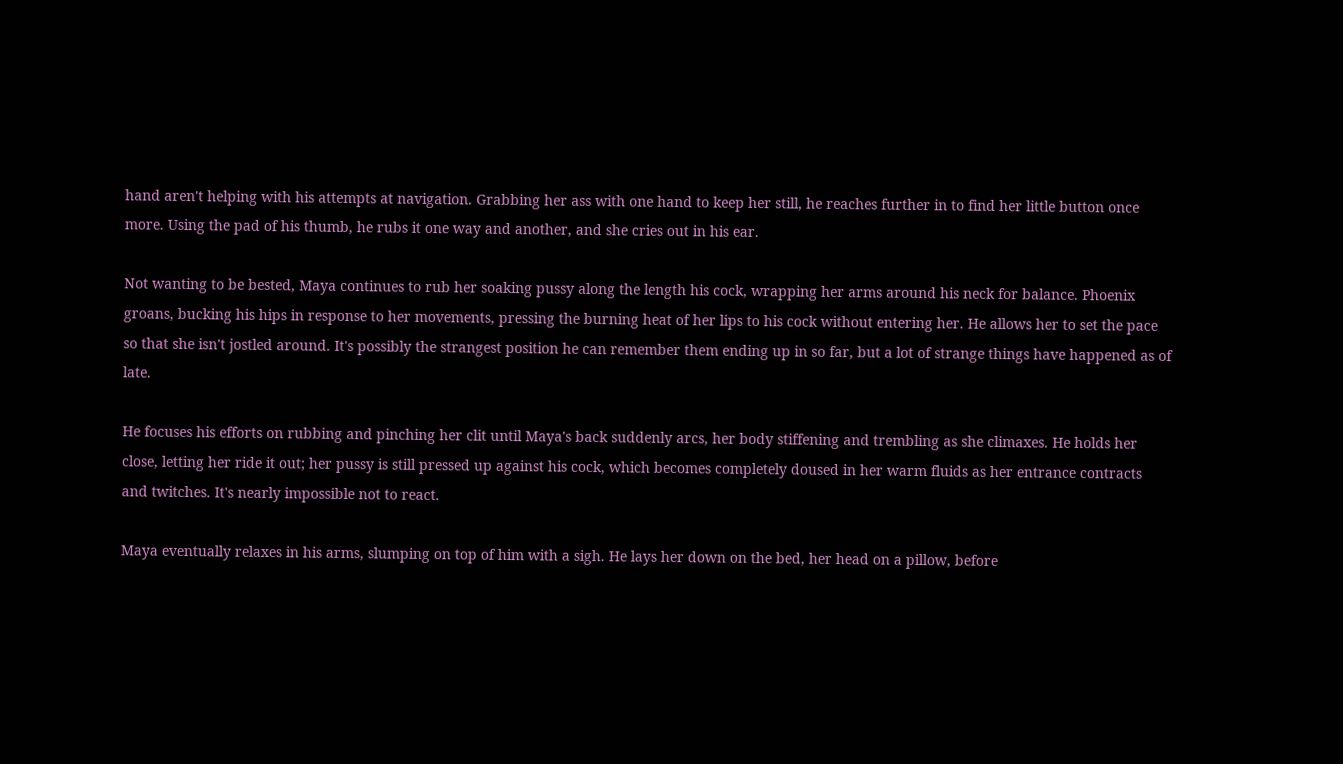hand aren't helping with his attempts at navigation. Grabbing her ass with one hand to keep her still, he reaches further in to find her little button once more. Using the pad of his thumb, he rubs it one way and another, and she cries out in his ear.

Not wanting to be bested, Maya continues to rub her soaking pussy along the length his cock, wrapping her arms around his neck for balance. Phoenix groans, bucking his hips in response to her movements, pressing the burning heat of her lips to his cock without entering her. He allows her to set the pace so that she isn't jostled around. It's possibly the strangest position he can remember them ending up in so far, but a lot of strange things have happened as of late.

He focuses his efforts on rubbing and pinching her clit until Maya's back suddenly arcs, her body stiffening and trembling as she climaxes. He holds her close, letting her ride it out; her pussy is still pressed up against his cock, which becomes completely doused in her warm fluids as her entrance contracts and twitches. It's nearly impossible not to react.

Maya eventually relaxes in his arms, slumping on top of him with a sigh. He lays her down on the bed, her head on a pillow, before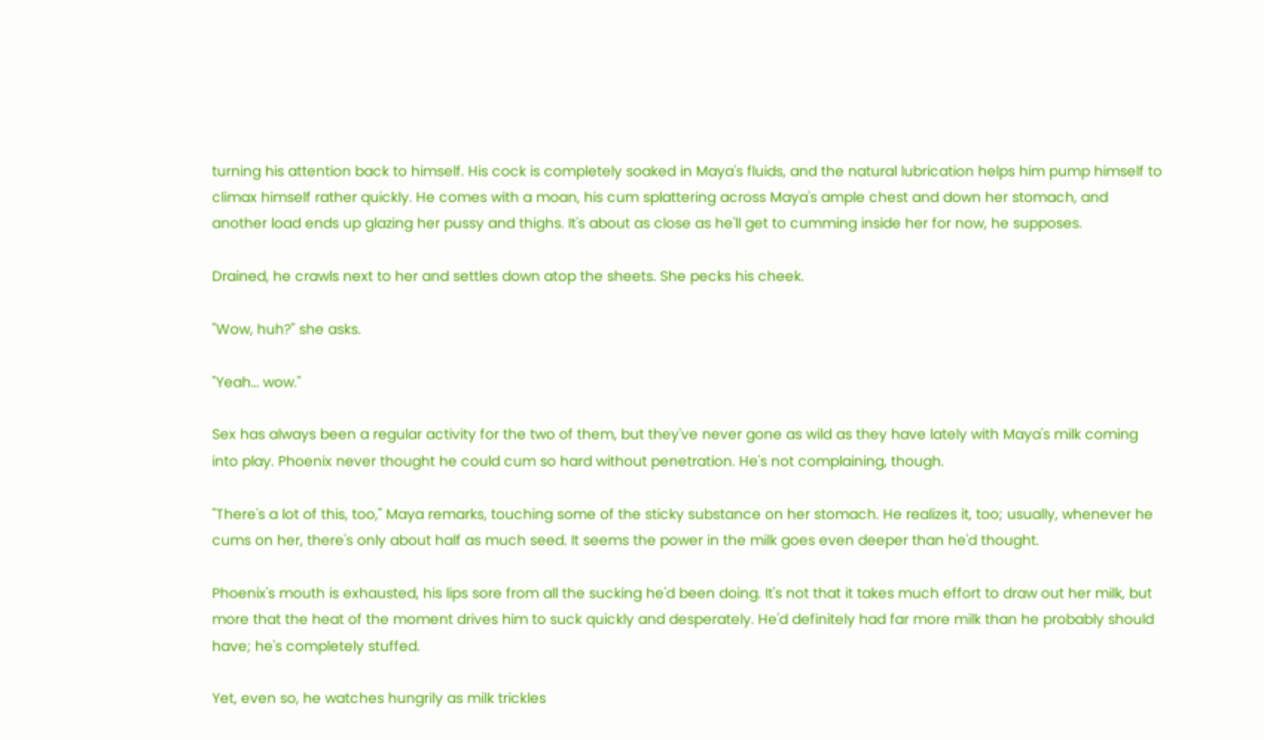turning his attention back to himself. His cock is completely soaked in Maya's fluids, and the natural lubrication helps him pump himself to climax himself rather quickly. He comes with a moan, his cum splattering across Maya's ample chest and down her stomach, and another load ends up glazing her pussy and thighs. It's about as close as he'll get to cumming inside her for now, he supposes.

Drained, he crawls next to her and settles down atop the sheets. She pecks his cheek.

"Wow, huh?" she asks.

"Yeah… wow."

Sex has always been a regular activity for the two of them, but they've never gone as wild as they have lately with Maya's milk coming into play. Phoenix never thought he could cum so hard without penetration. He's not complaining, though.

"There's a lot of this, too," Maya remarks, touching some of the sticky substance on her stomach. He realizes it, too; usually, whenever he cums on her, there's only about half as much seed. It seems the power in the milk goes even deeper than he'd thought.

Phoenix's mouth is exhausted, his lips sore from all the sucking he'd been doing. It's not that it takes much effort to draw out her milk, but more that the heat of the moment drives him to suck quickly and desperately. He'd definitely had far more milk than he probably should have; he's completely stuffed.

Yet, even so, he watches hungrily as milk trickles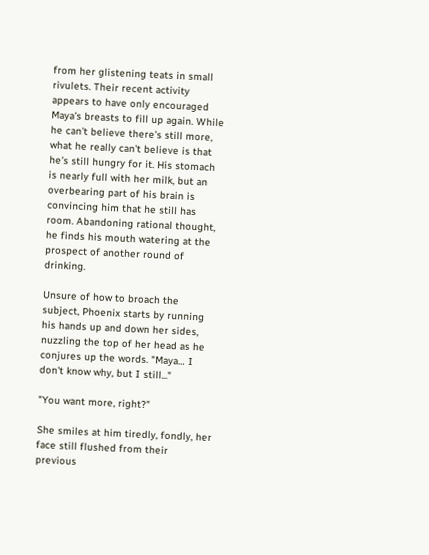from her glistening teats in small rivulets. Their recent activity appears to have only encouraged Maya's breasts to fill up again. While he can't believe there's still more, what he really can't believe is that he's still hungry for it. His stomach is nearly full with her milk, but an overbearing part of his brain is convincing him that he still has room. Abandoning rational thought, he finds his mouth watering at the prospect of another round of drinking.

Unsure of how to broach the subject, Phoenix starts by running his hands up and down her sides, nuzzling the top of her head as he conjures up the words. "Maya… I don't know why, but I still..."

"You want more, right?"

She smiles at him tiredly, fondly, her face still flushed from their previous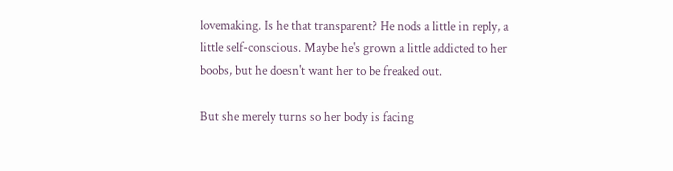lovemaking. Is he that transparent? He nods a little in reply, a little self-conscious. Maybe he's grown a little addicted to her boobs, but he doesn't want her to be freaked out.

But she merely turns so her body is facing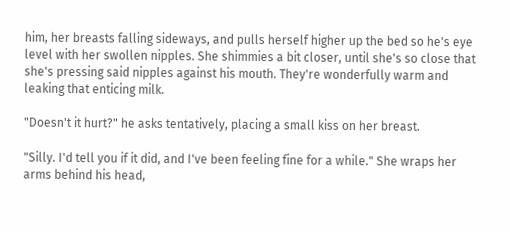him, her breasts falling sideways, and pulls herself higher up the bed so he's eye level with her swollen nipples. She shimmies a bit closer, until she's so close that she's pressing said nipples against his mouth. They're wonderfully warm and leaking that enticing milk.

"Doesn't it hurt?" he asks tentatively, placing a small kiss on her breast.

"Silly. I'd tell you if it did, and I've been feeling fine for a while." She wraps her arms behind his head,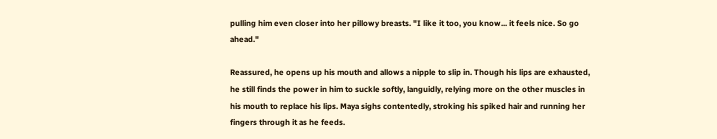pulling him even closer into her pillowy breasts. "I like it too, you know... it feels nice. So go ahead."

Reassured, he opens up his mouth and allows a nipple to slip in. Though his lips are exhausted, he still finds the power in him to suckle softly, languidly, relying more on the other muscles in his mouth to replace his lips. Maya sighs contentedly, stroking his spiked hair and running her fingers through it as he feeds.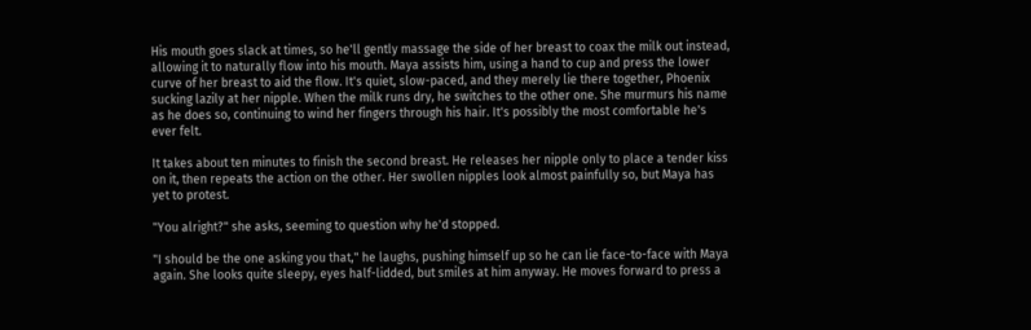His mouth goes slack at times, so he'll gently massage the side of her breast to coax the milk out instead, allowing it to naturally flow into his mouth. Maya assists him, using a hand to cup and press the lower curve of her breast to aid the flow. It's quiet, slow-paced, and they merely lie there together, Phoenix sucking lazily at her nipple. When the milk runs dry, he switches to the other one. She murmurs his name as he does so, continuing to wind her fingers through his hair. It's possibly the most comfortable he's ever felt.

It takes about ten minutes to finish the second breast. He releases her nipple only to place a tender kiss on it, then repeats the action on the other. Her swollen nipples look almost painfully so, but Maya has yet to protest.

"You alright?" she asks, seeming to question why he'd stopped.

"I should be the one asking you that," he laughs, pushing himself up so he can lie face-to-face with Maya again. She looks quite sleepy, eyes half-lidded, but smiles at him anyway. He moves forward to press a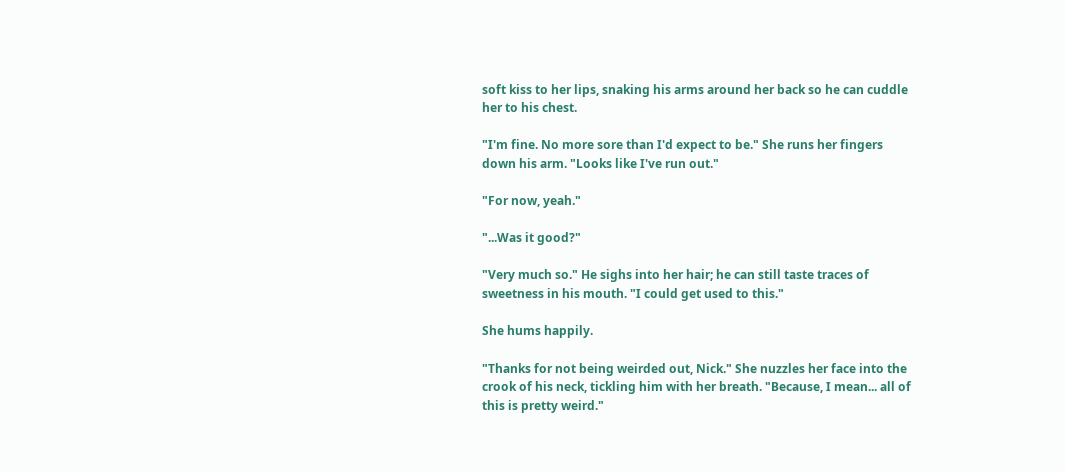soft kiss to her lips, snaking his arms around her back so he can cuddle her to his chest.

"I'm fine. No more sore than I'd expect to be." She runs her fingers down his arm. "Looks like I've run out."

"For now, yeah."

"...Was it good?"

"Very much so." He sighs into her hair; he can still taste traces of sweetness in his mouth. "I could get used to this."

She hums happily.

"Thanks for not being weirded out, Nick." She nuzzles her face into the crook of his neck, tickling him with her breath. "Because, I mean... all of this is pretty weird."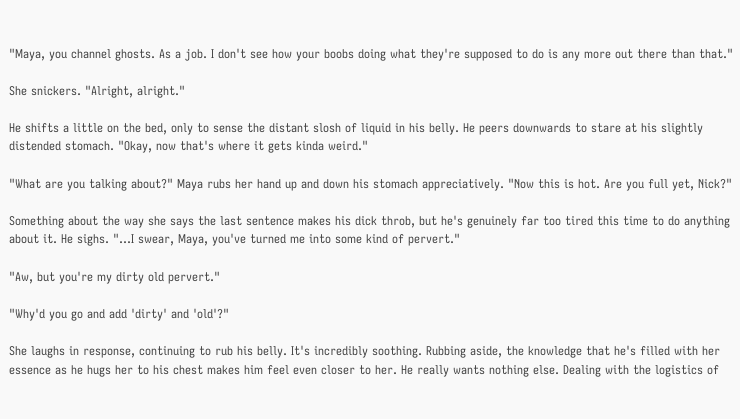"Maya, you channel ghosts. As a job. I don't see how your boobs doing what they're supposed to do is any more out there than that."

She snickers. "Alright, alright."

He shifts a little on the bed, only to sense the distant slosh of liquid in his belly. He peers downwards to stare at his slightly distended stomach. "Okay, now that's where it gets kinda weird."

"What are you talking about?" Maya rubs her hand up and down his stomach appreciatively. "Now this is hot. Are you full yet, Nick?"

Something about the way she says the last sentence makes his dick throb, but he's genuinely far too tired this time to do anything about it. He sighs. "...I swear, Maya, you've turned me into some kind of pervert."

"Aw, but you're my dirty old pervert."

"Why'd you go and add 'dirty' and 'old'?"

She laughs in response, continuing to rub his belly. It's incredibly soothing. Rubbing aside, the knowledge that he's filled with her essence as he hugs her to his chest makes him feel even closer to her. He really wants nothing else. Dealing with the logistics of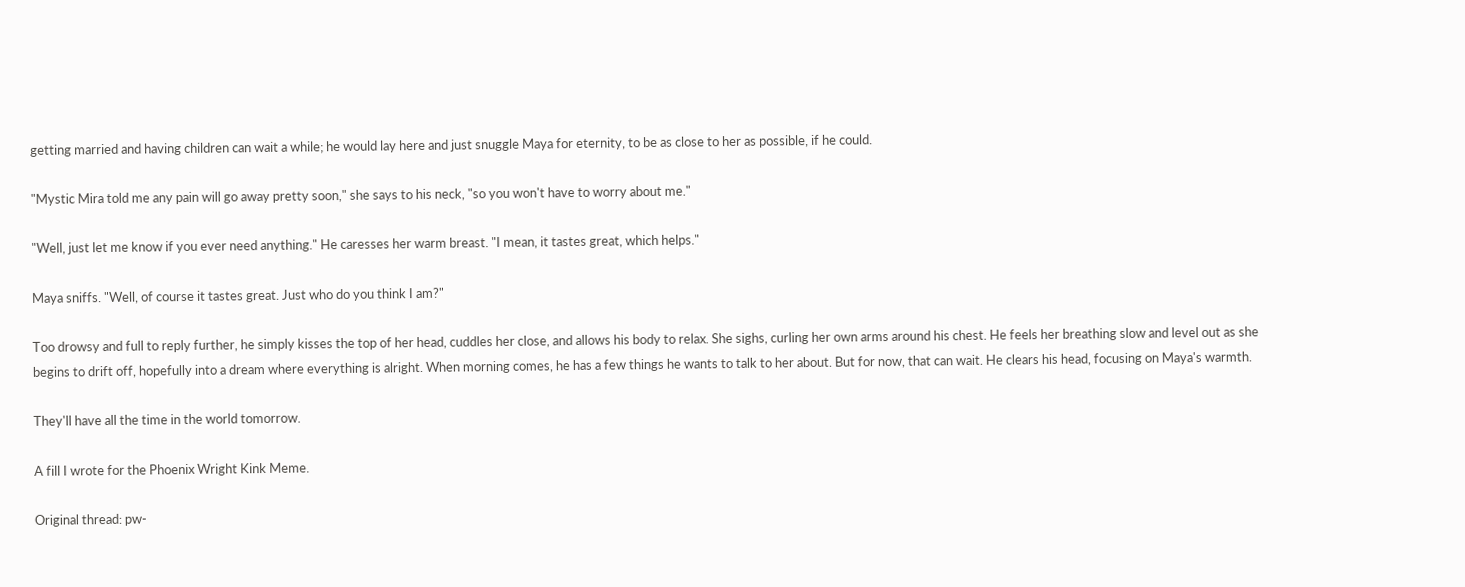getting married and having children can wait a while; he would lay here and just snuggle Maya for eternity, to be as close to her as possible, if he could.

"Mystic Mira told me any pain will go away pretty soon," she says to his neck, "so you won't have to worry about me."

"Well, just let me know if you ever need anything." He caresses her warm breast. "I mean, it tastes great, which helps."

Maya sniffs. "Well, of course it tastes great. Just who do you think I am?"

Too drowsy and full to reply further, he simply kisses the top of her head, cuddles her close, and allows his body to relax. She sighs, curling her own arms around his chest. He feels her breathing slow and level out as she begins to drift off, hopefully into a dream where everything is alright. When morning comes, he has a few things he wants to talk to her about. But for now, that can wait. He clears his head, focusing on Maya's warmth.

They'll have all the time in the world tomorrow.

A fill I wrote for the Phoenix Wright Kink Meme.

Original thread: pw-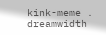kink-meme . dreamwidth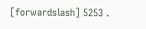[forwardslash] 5253 .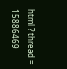html ? thread = 15886469